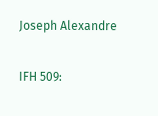Joseph Alexandre

IFH 509: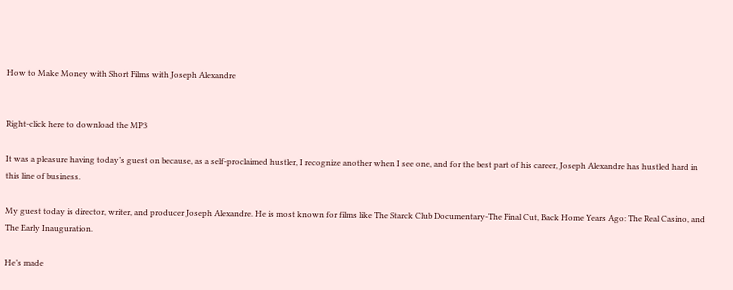How to Make Money with Short Films with Joseph Alexandre


Right-click here to download the MP3

It was a pleasure having today’s guest on because, as a self-proclaimed hustler, I recognize another when I see one, and for the best part of his career, Joseph Alexandre has hustled hard in this line of business.

My guest today is director, writer, and producer Joseph Alexandre. He is most known for films like The Starck Club Documentary-The Final Cut, Back Home Years Ago: The Real Casino, and The Early Inauguration.

He’s made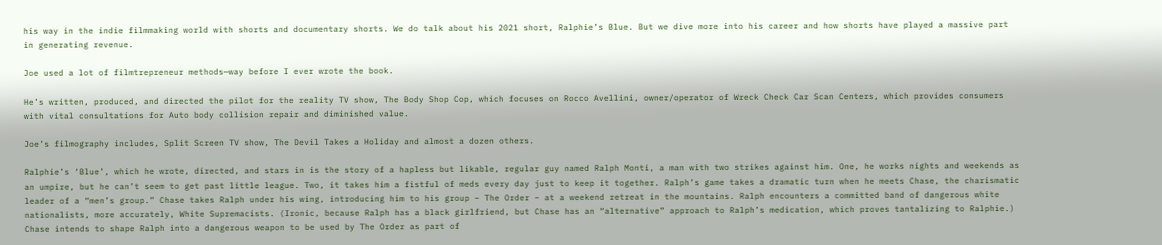his way in the indie filmmaking world with shorts and documentary shorts. We do talk about his 2021 short, Ralphie’s Blue. But we dive more into his career and how shorts have played a massive part in generating revenue.

Joe used a lot of filmtrepreneur methods—way before I ever wrote the book.

He’s written, produced, and directed the pilot for the reality TV show, The Body Shop Cop, which focuses on Rocco Avellini, owner/operator of Wreck Check Car Scan Centers, which provides consumers with vital consultations for Auto body collision repair and diminished value.

Joe’s filmography includes, Split Screen TV show, The Devil Takes a Holiday and almost a dozen others.

Ralphie’s ‘Blue’, which he wrote, directed, and stars in is the story of a hapless but likable, regular guy named Ralph Monti, a man with two strikes against him. One, he works nights and weekends as an umpire, but he can’t seem to get past little league. Two, it takes him a fistful of meds every day just to keep it together. Ralph’s game takes a dramatic turn when he meets Chase, the charismatic leader of a “men’s group.” Chase takes Ralph under his wing, introducing him to his group – The Order – at a weekend retreat in the mountains. Ralph encounters a committed band of dangerous white nationalists, more accurately, White Supremacists. (Ironic, because Ralph has a black girlfriend, but Chase has an “alternative” approach to Ralph’s medication, which proves tantalizing to Ralphie.) Chase intends to shape Ralph into a dangerous weapon to be used by The Order as part of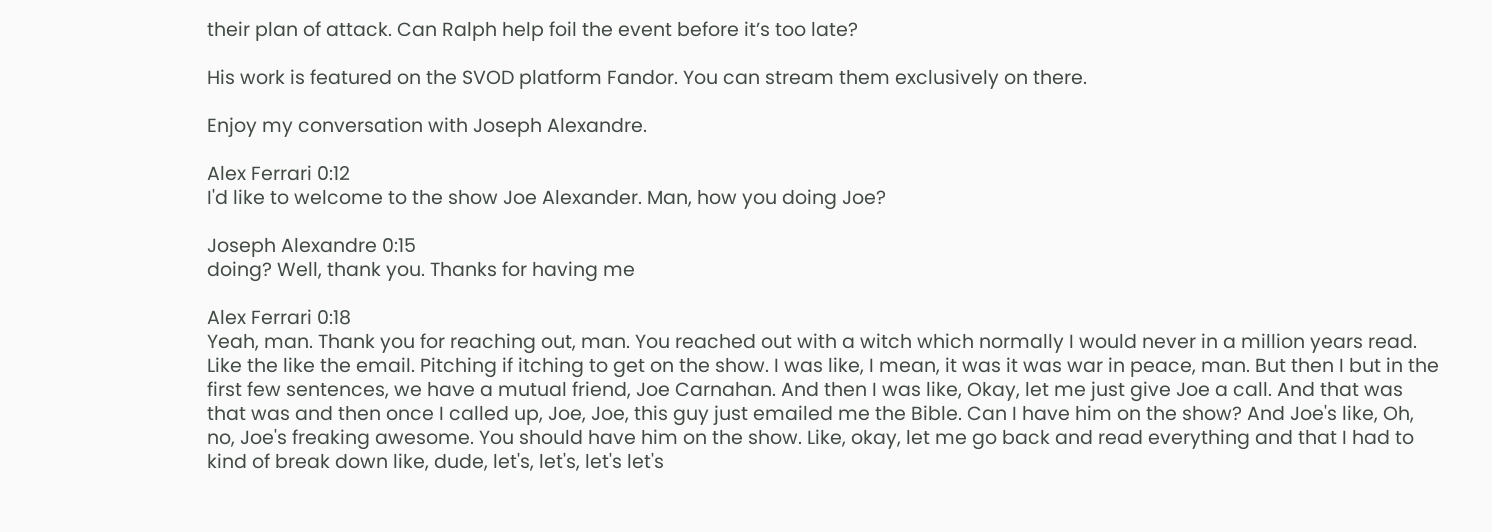their plan of attack. Can Ralph help foil the event before it’s too late?

His work is featured on the SVOD platform Fandor. You can stream them exclusively on there.

Enjoy my conversation with Joseph Alexandre.

Alex Ferrari 0:12
I'd like to welcome to the show Joe Alexander. Man, how you doing Joe?

Joseph Alexandre 0:15
doing? Well, thank you. Thanks for having me

Alex Ferrari 0:18
Yeah, man. Thank you for reaching out, man. You reached out with a witch which normally I would never in a million years read. Like the like the email. Pitching if itching to get on the show. I was like, I mean, it was it was war in peace, man. But then I but in the first few sentences, we have a mutual friend, Joe Carnahan. And then I was like, Okay, let me just give Joe a call. And that was that was and then once I called up, Joe, Joe, this guy just emailed me the Bible. Can I have him on the show? And Joe's like, Oh, no, Joe's freaking awesome. You should have him on the show. Like, okay, let me go back and read everything and that I had to kind of break down like, dude, let's, let's, let's let's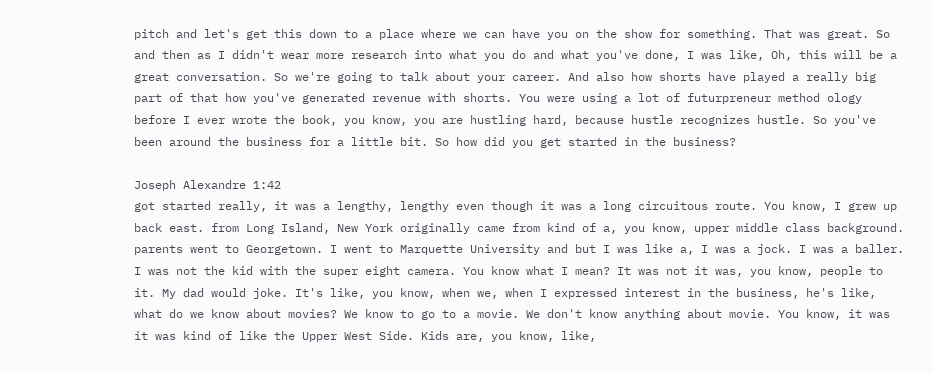pitch and let's get this down to a place where we can have you on the show for something. That was great. So and then as I didn't wear more research into what you do and what you've done, I was like, Oh, this will be a great conversation. So we're going to talk about your career. And also how shorts have played a really big part of that how you've generated revenue with shorts. You were using a lot of futurpreneur method ology before I ever wrote the book, you know, you are hustling hard, because hustle recognizes hustle. So you've been around the business for a little bit. So how did you get started in the business?

Joseph Alexandre 1:42
got started really, it was a lengthy, lengthy even though it was a long circuitous route. You know, I grew up back east. from Long Island, New York originally came from kind of a, you know, upper middle class background. parents went to Georgetown. I went to Marquette University and but I was like a, I was a jock. I was a baller. I was not the kid with the super eight camera. You know what I mean? It was not it was, you know, people to it. My dad would joke. It's like, you know, when we, when I expressed interest in the business, he's like, what do we know about movies? We know to go to a movie. We don't know anything about movie. You know, it was it was kind of like the Upper West Side. Kids are, you know, like,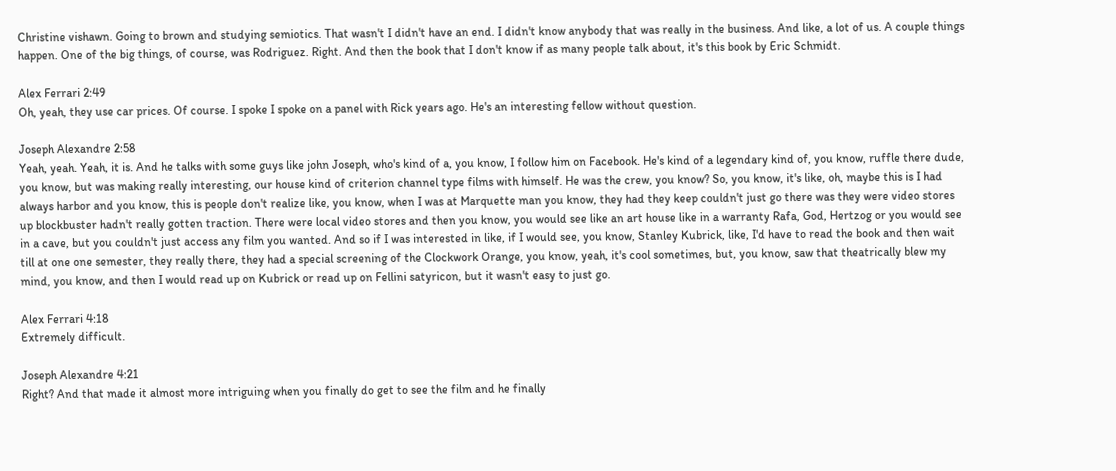Christine vishawn. Going to brown and studying semiotics. That wasn't I didn't have an end. I didn't know anybody that was really in the business. And like, a lot of us. A couple things happen. One of the big things, of course, was Rodriguez. Right. And then the book that I don't know if as many people talk about, it's this book by Eric Schmidt.

Alex Ferrari 2:49
Oh, yeah, they use car prices. Of course. I spoke I spoke on a panel with Rick years ago. He's an interesting fellow without question.

Joseph Alexandre 2:58
Yeah, yeah. Yeah, it is. And he talks with some guys like john Joseph, who's kind of a, you know, I follow him on Facebook. He's kind of a legendary kind of, you know, ruffle there dude, you know, but was making really interesting, our house kind of criterion channel type films with himself. He was the crew, you know? So, you know, it's like, oh, maybe this is I had always harbor and you know, this is people don't realize like, you know, when I was at Marquette man you know, they had they keep couldn't just go there was they were video stores up blockbuster hadn't really gotten traction. There were local video stores and then you know, you would see like an art house like in a warranty Rafa, God, Hertzog or you would see in a cave, but you couldn't just access any film you wanted. And so if I was interested in like, if I would see, you know, Stanley Kubrick, like, I'd have to read the book and then wait till at one one semester, they really there, they had a special screening of the Clockwork Orange, you know, yeah, it's cool sometimes, but, you know, saw that theatrically blew my mind, you know, and then I would read up on Kubrick or read up on Fellini satyricon, but it wasn't easy to just go.

Alex Ferrari 4:18
Extremely difficult.

Joseph Alexandre 4:21
Right? And that made it almost more intriguing when you finally do get to see the film and he finally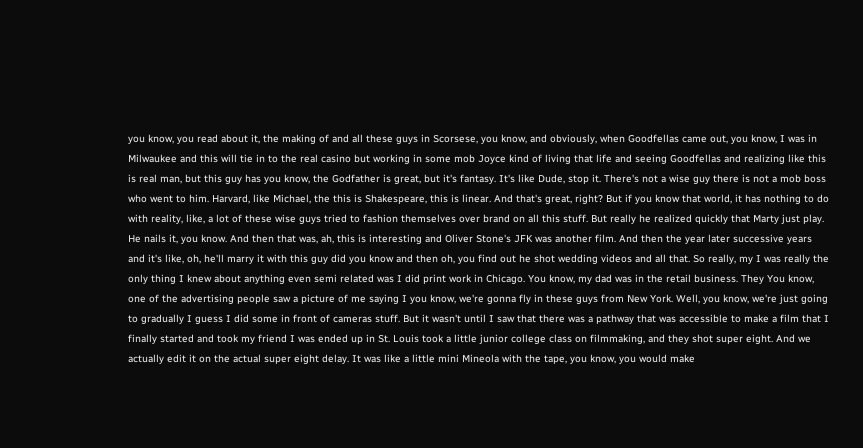you know, you read about it, the making of and all these guys in Scorsese, you know, and obviously, when Goodfellas came out, you know, I was in Milwaukee and this will tie in to the real casino but working in some mob Joyce kind of living that life and seeing Goodfellas and realizing like this is real man, but this guy has you know, the Godfather is great, but it's fantasy. It's like Dude, stop it. There's not a wise guy there is not a mob boss who went to him. Harvard, like Michael, the this is Shakespeare, this is linear. And that's great, right? But if you know that world, it has nothing to do with reality, like, a lot of these wise guys tried to fashion themselves over brand on all this stuff. But really he realized quickly that Marty just play. He nails it, you know. And then that was, ah, this is interesting and Oliver Stone's JFK was another film. And then the year later successive years and it's like, oh, he'll marry it with this guy did you know and then oh, you find out he shot wedding videos and all that. So really, my I was really the only thing I knew about anything even semi related was I did print work in Chicago. You know, my dad was in the retail business. They You know, one of the advertising people saw a picture of me saying I you know, we're gonna fly in these guys from New York. Well, you know, we're just going to gradually I guess I did some in front of cameras stuff. But it wasn't until I saw that there was a pathway that was accessible to make a film that I finally started and took my friend I was ended up in St. Louis took a little junior college class on filmmaking, and they shot super eight. And we actually edit it on the actual super eight delay. It was like a little mini Mineola with the tape, you know, you would make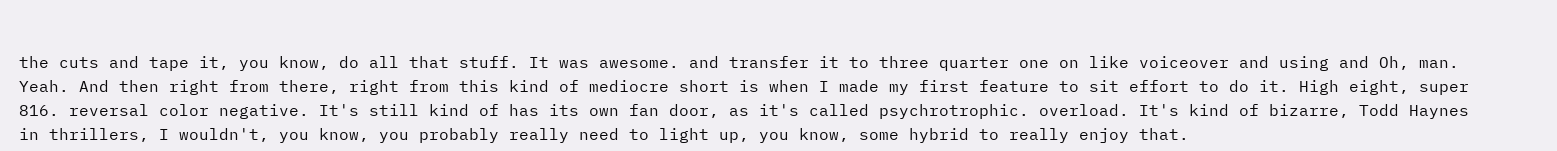the cuts and tape it, you know, do all that stuff. It was awesome. and transfer it to three quarter one on like voiceover and using and Oh, man. Yeah. And then right from there, right from this kind of mediocre short is when I made my first feature to sit effort to do it. High eight, super 816. reversal color negative. It's still kind of has its own fan door, as it's called psychrotrophic. overload. It's kind of bizarre, Todd Haynes in thrillers, I wouldn't, you know, you probably really need to light up, you know, some hybrid to really enjoy that.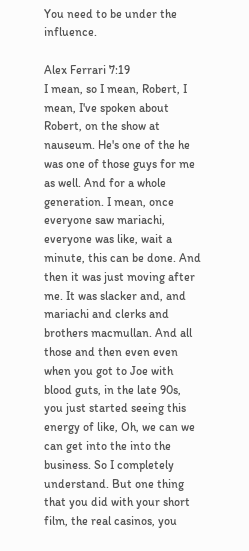You need to be under the influence.

Alex Ferrari 7:19
I mean, so I mean, Robert, I mean, I've spoken about Robert, on the show at nauseum. He's one of the he was one of those guys for me as well. And for a whole generation. I mean, once everyone saw mariachi, everyone was like, wait a minute, this can be done. And then it was just moving after me. It was slacker and, and mariachi and clerks and brothers macmullan. And all those and then even even when you got to Joe with blood guts, in the late 90s, you just started seeing this energy of like, Oh, we can we can get into the into the business. So I completely understand. But one thing that you did with your short film, the real casinos, you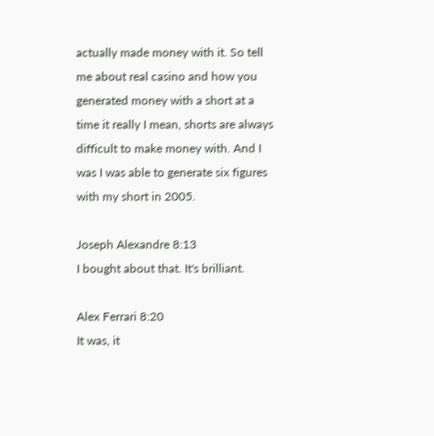actually made money with it. So tell me about real casino and how you generated money with a short at a time it really I mean, shorts are always difficult to make money with. And I was I was able to generate six figures with my short in 2005.

Joseph Alexandre 8:13
I bought about that. It's brilliant.

Alex Ferrari 8:20
It was, it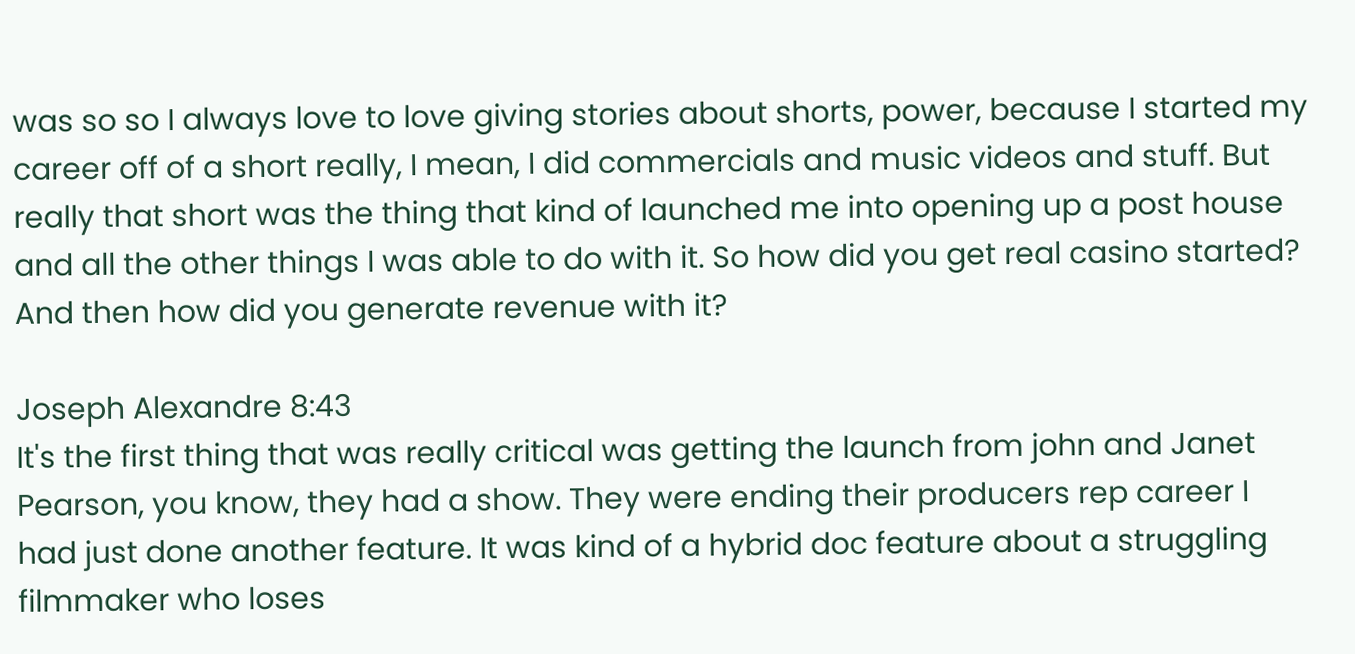was so so I always love to love giving stories about shorts, power, because I started my career off of a short really, I mean, I did commercials and music videos and stuff. But really that short was the thing that kind of launched me into opening up a post house and all the other things I was able to do with it. So how did you get real casino started? And then how did you generate revenue with it?

Joseph Alexandre 8:43
It's the first thing that was really critical was getting the launch from john and Janet Pearson, you know, they had a show. They were ending their producers rep career I had just done another feature. It was kind of a hybrid doc feature about a struggling filmmaker who loses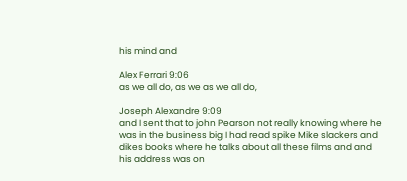his mind and

Alex Ferrari 9:06
as we all do, as we as we all do,

Joseph Alexandre 9:09
and I sent that to john Pearson not really knowing where he was in the business big I had read spike Mike slackers and dikes books where he talks about all these films and and his address was on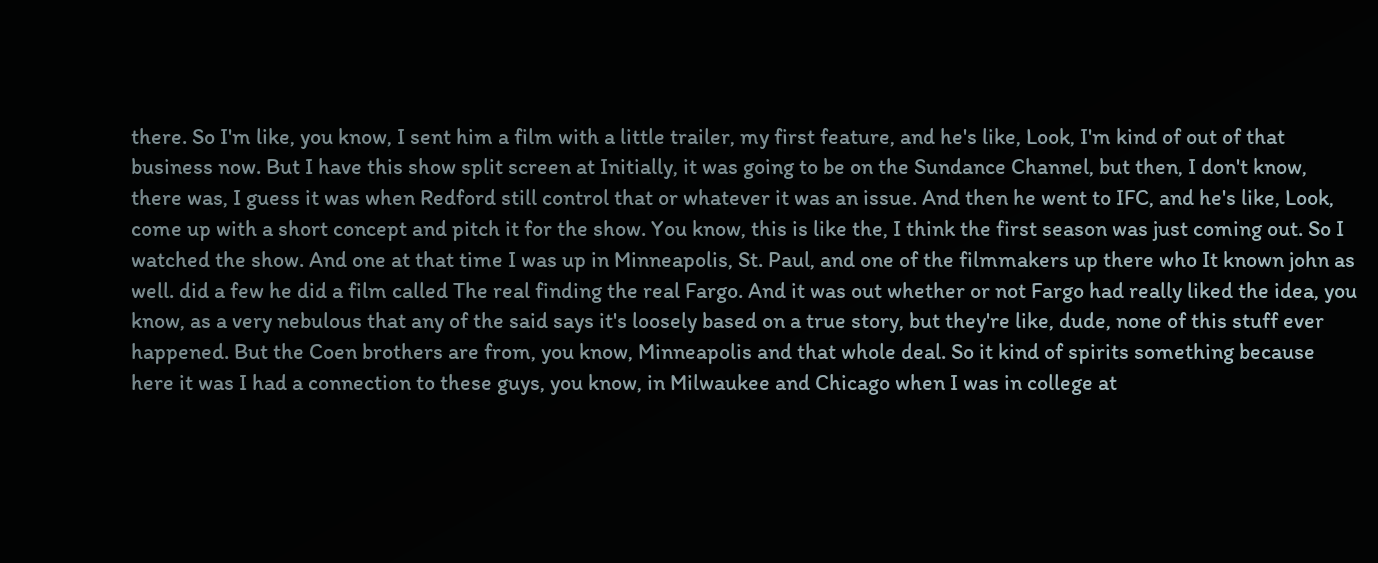there. So I'm like, you know, I sent him a film with a little trailer, my first feature, and he's like, Look, I'm kind of out of that business now. But I have this show split screen at Initially, it was going to be on the Sundance Channel, but then, I don't know, there was, I guess it was when Redford still control that or whatever it was an issue. And then he went to IFC, and he's like, Look, come up with a short concept and pitch it for the show. You know, this is like the, I think the first season was just coming out. So I watched the show. And one at that time I was up in Minneapolis, St. Paul, and one of the filmmakers up there who It known john as well. did a few he did a film called The real finding the real Fargo. And it was out whether or not Fargo had really liked the idea, you know, as a very nebulous that any of the said says it's loosely based on a true story, but they're like, dude, none of this stuff ever happened. But the Coen brothers are from, you know, Minneapolis and that whole deal. So it kind of spirits something because here it was I had a connection to these guys, you know, in Milwaukee and Chicago when I was in college at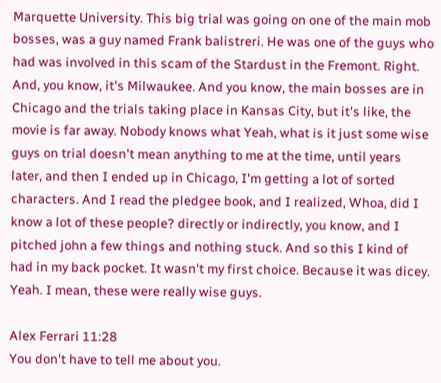Marquette University. This big trial was going on one of the main mob bosses, was a guy named Frank balistreri. He was one of the guys who had was involved in this scam of the Stardust in the Fremont. Right. And, you know, it's Milwaukee. And you know, the main bosses are in Chicago and the trials taking place in Kansas City, but it's like, the movie is far away. Nobody knows what Yeah, what is it just some wise guys on trial doesn't mean anything to me at the time, until years later, and then I ended up in Chicago, I'm getting a lot of sorted characters. And I read the pledgee book, and I realized, Whoa, did I know a lot of these people? directly or indirectly, you know, and I pitched john a few things and nothing stuck. And so this I kind of had in my back pocket. It wasn't my first choice. Because it was dicey. Yeah. I mean, these were really wise guys.

Alex Ferrari 11:28
You don't have to tell me about you.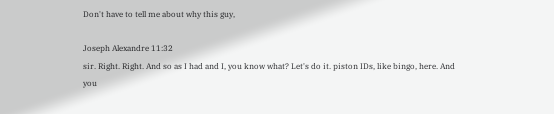Don't have to tell me about why this guy,

Joseph Alexandre 11:32
sir. Right. Right. And so as I had and I, you know what? Let's do it. piston IDs, like bingo, here. And you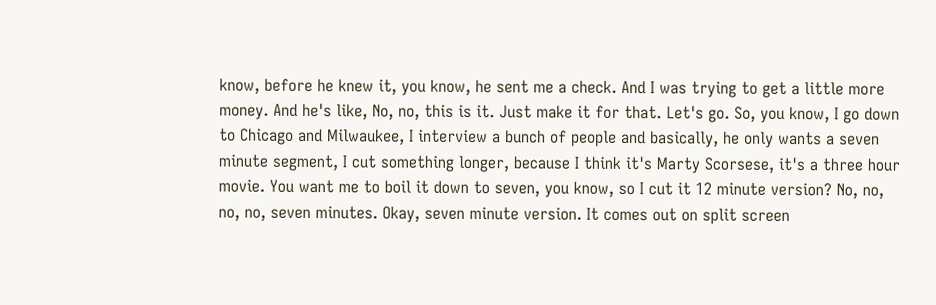know, before he knew it, you know, he sent me a check. And I was trying to get a little more money. And he's like, No, no, this is it. Just make it for that. Let's go. So, you know, I go down to Chicago and Milwaukee, I interview a bunch of people and basically, he only wants a seven minute segment, I cut something longer, because I think it's Marty Scorsese, it's a three hour movie. You want me to boil it down to seven, you know, so I cut it 12 minute version? No, no, no, no, seven minutes. Okay, seven minute version. It comes out on split screen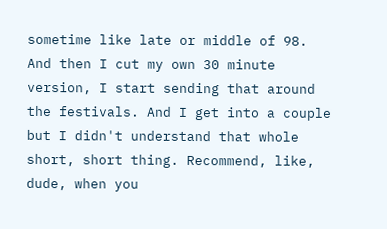sometime like late or middle of 98. And then I cut my own 30 minute version, I start sending that around the festivals. And I get into a couple but I didn't understand that whole short, short thing. Recommend, like, dude, when you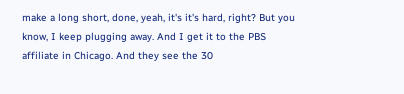make a long short, done, yeah, it's it's hard, right? But you know, I keep plugging away. And I get it to the PBS affiliate in Chicago. And they see the 30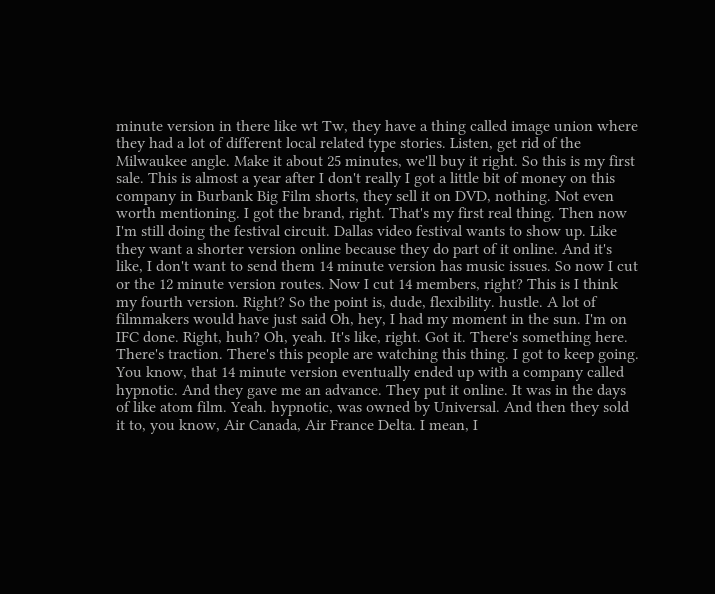minute version in there like wt Tw, they have a thing called image union where they had a lot of different local related type stories. Listen, get rid of the Milwaukee angle. Make it about 25 minutes, we'll buy it right. So this is my first sale. This is almost a year after I don't really I got a little bit of money on this company in Burbank Big Film shorts, they sell it on DVD, nothing. Not even worth mentioning. I got the brand, right. That's my first real thing. Then now I'm still doing the festival circuit. Dallas video festival wants to show up. Like they want a shorter version online because they do part of it online. And it's like, I don't want to send them 14 minute version has music issues. So now I cut or the 12 minute version routes. Now I cut 14 members, right? This is I think my fourth version. Right? So the point is, dude, flexibility. hustle. A lot of filmmakers would have just said Oh, hey, I had my moment in the sun. I'm on IFC done. Right, huh? Oh, yeah. It's like, right. Got it. There's something here. There's traction. There's this people are watching this thing. I got to keep going. You know, that 14 minute version eventually ended up with a company called hypnotic. And they gave me an advance. They put it online. It was in the days of like atom film. Yeah. hypnotic, was owned by Universal. And then they sold it to, you know, Air Canada, Air France Delta. I mean, I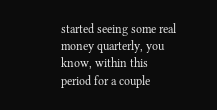started seeing some real money quarterly, you know, within this period for a couple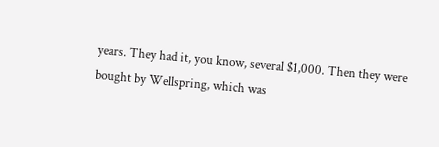years. They had it, you know, several $1,000. Then they were bought by Wellspring, which was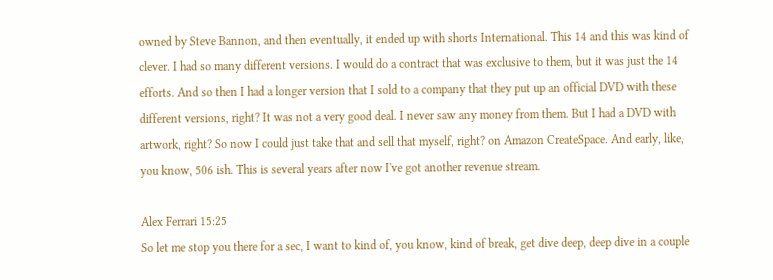owned by Steve Bannon, and then eventually, it ended up with shorts International. This 14 and this was kind of clever. I had so many different versions. I would do a contract that was exclusive to them, but it was just the 14 efforts. And so then I had a longer version that I sold to a company that they put up an official DVD with these different versions, right? It was not a very good deal. I never saw any money from them. But I had a DVD with artwork, right? So now I could just take that and sell that myself, right? on Amazon CreateSpace. And early, like, you know, 506 ish. This is several years after now I've got another revenue stream.

Alex Ferrari 15:25
So let me stop you there for a sec, I want to kind of, you know, kind of break, get dive deep, deep dive in a couple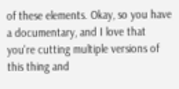of these elements. Okay, so you have a documentary, and I love that you're cutting multiple versions of this thing and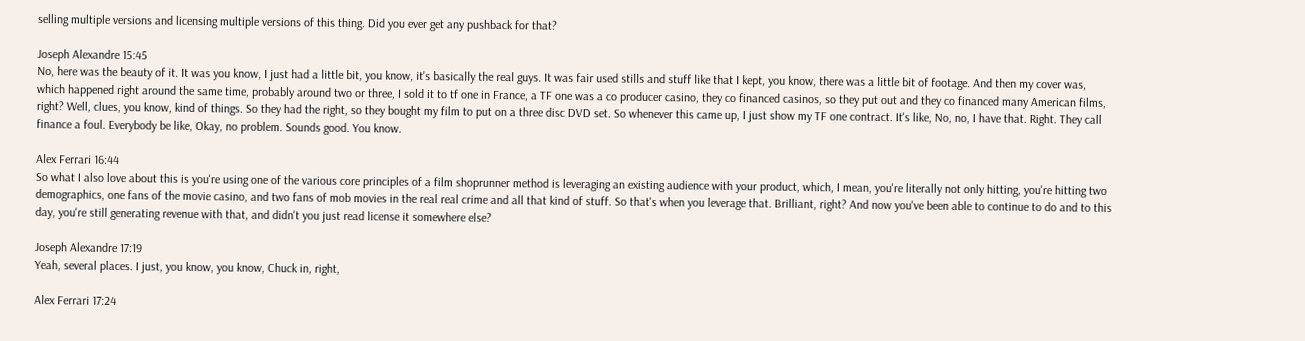selling multiple versions and licensing multiple versions of this thing. Did you ever get any pushback for that?

Joseph Alexandre 15:45
No, here was the beauty of it. It was you know, I just had a little bit, you know, it's basically the real guys. It was fair used stills and stuff like that I kept, you know, there was a little bit of footage. And then my cover was, which happened right around the same time, probably around two or three, I sold it to tf one in France, a TF one was a co producer casino, they co financed casinos, so they put out and they co financed many American films, right? Well, clues, you know, kind of things. So they had the right, so they bought my film to put on a three disc DVD set. So whenever this came up, I just show my TF one contract. It's like, No, no, I have that. Right. They call finance a foul. Everybody be like, Okay, no problem. Sounds good. You know.

Alex Ferrari 16:44
So what I also love about this is you're using one of the various core principles of a film shoprunner method is leveraging an existing audience with your product, which, I mean, you're literally not only hitting, you're hitting two demographics, one fans of the movie casino, and two fans of mob movies in the real real crime and all that kind of stuff. So that's when you leverage that. Brilliant, right? And now you've been able to continue to do and to this day, you're still generating revenue with that, and didn't you just read license it somewhere else?

Joseph Alexandre 17:19
Yeah, several places. I just, you know, you know, Chuck in, right,

Alex Ferrari 17:24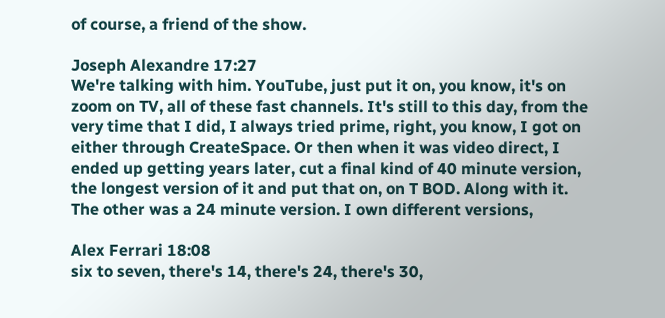of course, a friend of the show.

Joseph Alexandre 17:27
We're talking with him. YouTube, just put it on, you know, it's on zoom on TV, all of these fast channels. It's still to this day, from the very time that I did, I always tried prime, right, you know, I got on either through CreateSpace. Or then when it was video direct, I ended up getting years later, cut a final kind of 40 minute version, the longest version of it and put that on, on T BOD. Along with it. The other was a 24 minute version. I own different versions,

Alex Ferrari 18:08
six to seven, there's 14, there's 24, there's 30,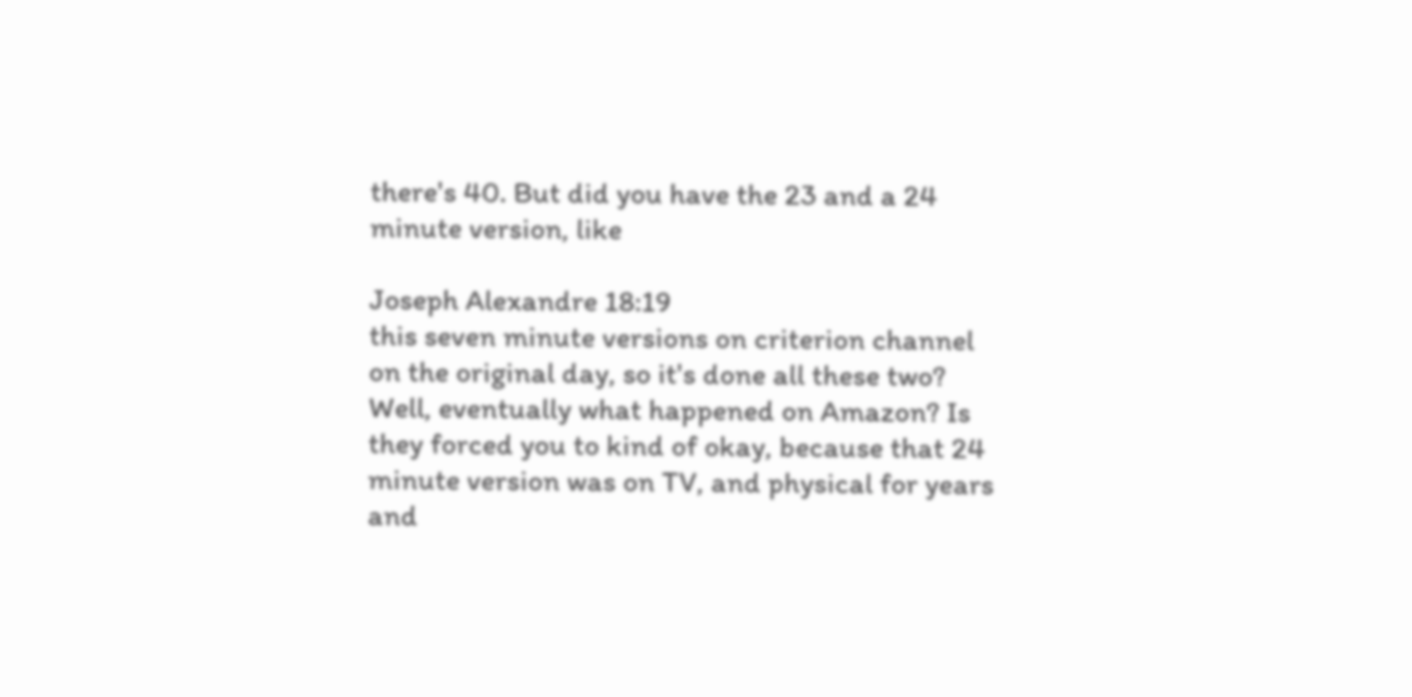there's 40. But did you have the 23 and a 24 minute version, like

Joseph Alexandre 18:19
this seven minute versions on criterion channel on the original day, so it's done all these two? Well, eventually what happened on Amazon? Is they forced you to kind of okay, because that 24 minute version was on TV, and physical for years and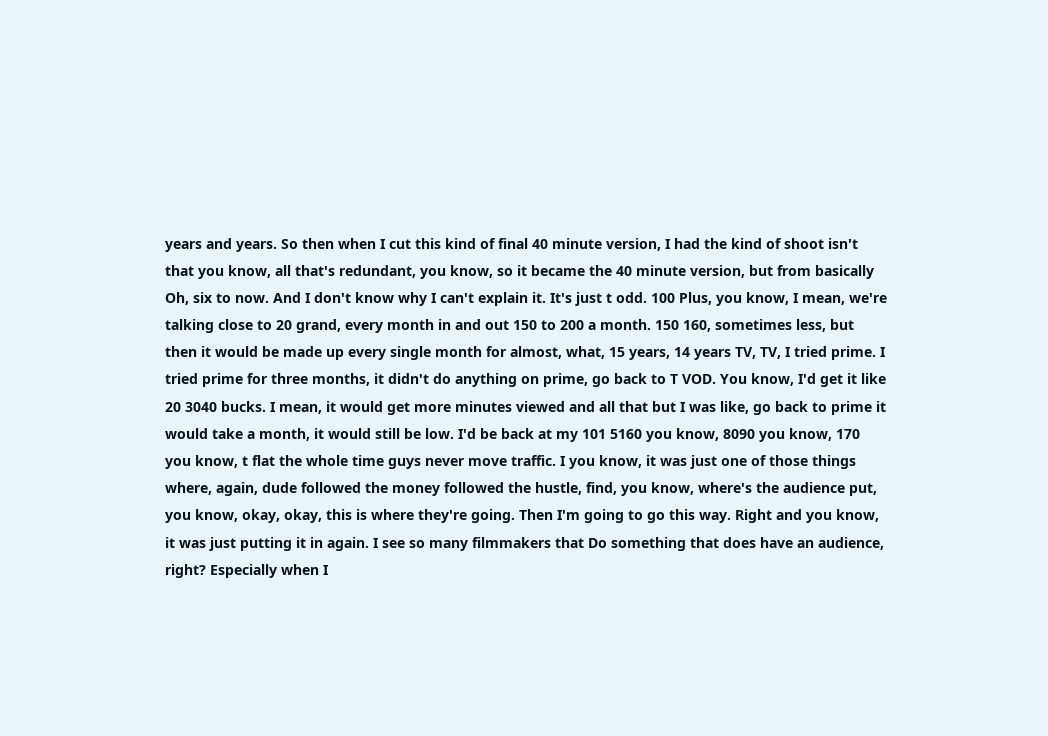years and years. So then when I cut this kind of final 40 minute version, I had the kind of shoot isn't that you know, all that's redundant, you know, so it became the 40 minute version, but from basically Oh, six to now. And I don't know why I can't explain it. It's just t odd. 100 Plus, you know, I mean, we're talking close to 20 grand, every month in and out 150 to 200 a month. 150 160, sometimes less, but then it would be made up every single month for almost, what, 15 years, 14 years TV, TV, I tried prime. I tried prime for three months, it didn't do anything on prime, go back to T VOD. You know, I'd get it like 20 3040 bucks. I mean, it would get more minutes viewed and all that but I was like, go back to prime it would take a month, it would still be low. I'd be back at my 101 5160 you know, 8090 you know, 170 you know, t flat the whole time guys never move traffic. I you know, it was just one of those things where, again, dude followed the money followed the hustle, find, you know, where's the audience put, you know, okay, okay, this is where they're going. Then I'm going to go this way. Right and you know, it was just putting it in again. I see so many filmmakers that Do something that does have an audience, right? Especially when I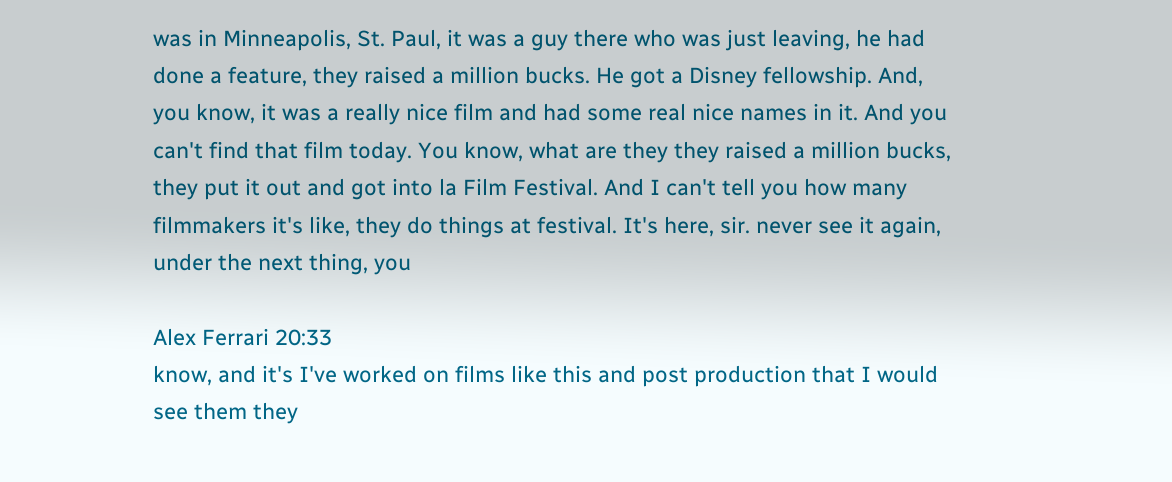was in Minneapolis, St. Paul, it was a guy there who was just leaving, he had done a feature, they raised a million bucks. He got a Disney fellowship. And, you know, it was a really nice film and had some real nice names in it. And you can't find that film today. You know, what are they they raised a million bucks, they put it out and got into la Film Festival. And I can't tell you how many filmmakers it's like, they do things at festival. It's here, sir. never see it again, under the next thing, you

Alex Ferrari 20:33
know, and it's I've worked on films like this and post production that I would see them they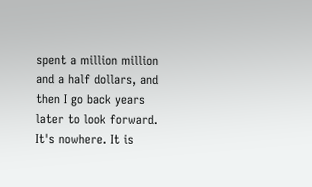spent a million million and a half dollars, and then I go back years later to look forward. It's nowhere. It is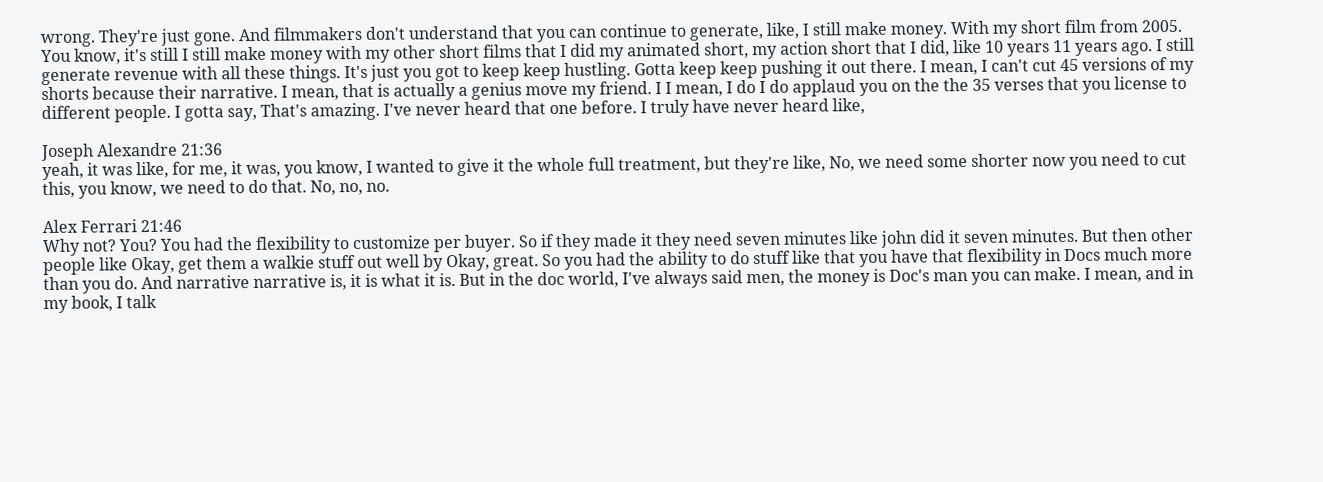wrong. They're just gone. And filmmakers don't understand that you can continue to generate, like, I still make money. With my short film from 2005. You know, it's still I still make money with my other short films that I did my animated short, my action short that I did, like 10 years 11 years ago. I still generate revenue with all these things. It's just you got to keep keep hustling. Gotta keep keep pushing it out there. I mean, I can't cut 45 versions of my shorts because their narrative. I mean, that is actually a genius move my friend. I I mean, I do I do applaud you on the the 35 verses that you license to different people. I gotta say, That's amazing. I've never heard that one before. I truly have never heard like,

Joseph Alexandre 21:36
yeah, it was like, for me, it was, you know, I wanted to give it the whole full treatment, but they're like, No, we need some shorter now you need to cut this, you know, we need to do that. No, no, no.

Alex Ferrari 21:46
Why not? You? You had the flexibility to customize per buyer. So if they made it they need seven minutes like john did it seven minutes. But then other people like Okay, get them a walkie stuff out well by Okay, great. So you had the ability to do stuff like that you have that flexibility in Docs much more than you do. And narrative narrative is, it is what it is. But in the doc world, I've always said men, the money is Doc's man you can make. I mean, and in my book, I talk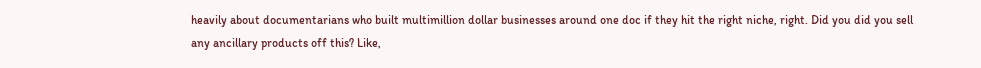heavily about documentarians who built multimillion dollar businesses around one doc if they hit the right niche, right. Did you did you sell any ancillary products off this? Like,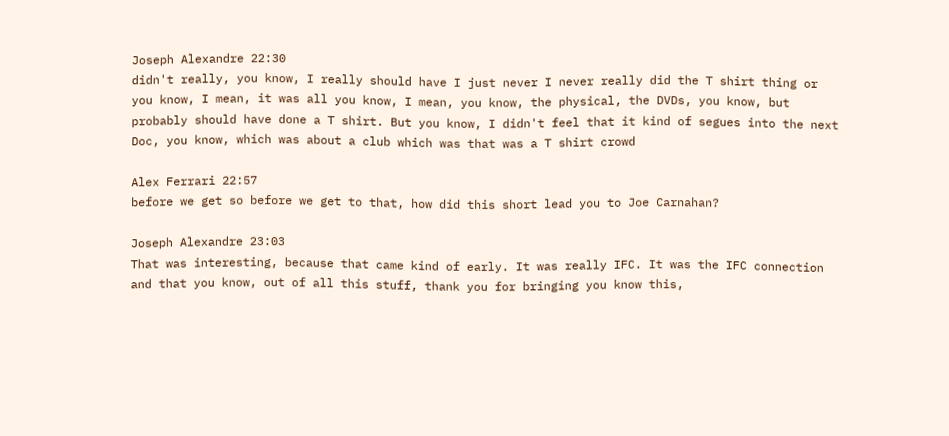Joseph Alexandre 22:30
didn't really, you know, I really should have I just never I never really did the T shirt thing or you know, I mean, it was all you know, I mean, you know, the physical, the DVDs, you know, but probably should have done a T shirt. But you know, I didn't feel that it kind of segues into the next Doc, you know, which was about a club which was that was a T shirt crowd

Alex Ferrari 22:57
before we get so before we get to that, how did this short lead you to Joe Carnahan?

Joseph Alexandre 23:03
That was interesting, because that came kind of early. It was really IFC. It was the IFC connection and that you know, out of all this stuff, thank you for bringing you know this,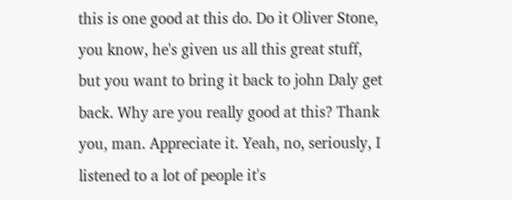this is one good at this do. Do it Oliver Stone, you know, he's given us all this great stuff, but you want to bring it back to john Daly get back. Why are you really good at this? Thank you, man. Appreciate it. Yeah, no, seriously, I listened to a lot of people it's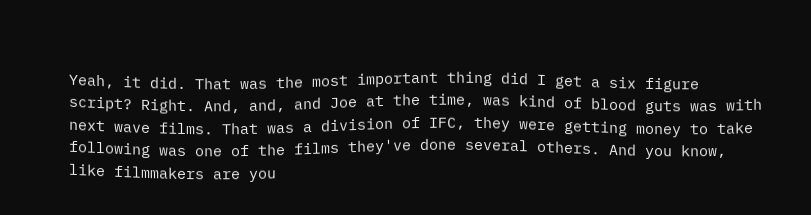Yeah, it did. That was the most important thing did I get a six figure script? Right. And, and, and Joe at the time, was kind of blood guts was with next wave films. That was a division of IFC, they were getting money to take following was one of the films they've done several others. And you know, like filmmakers are you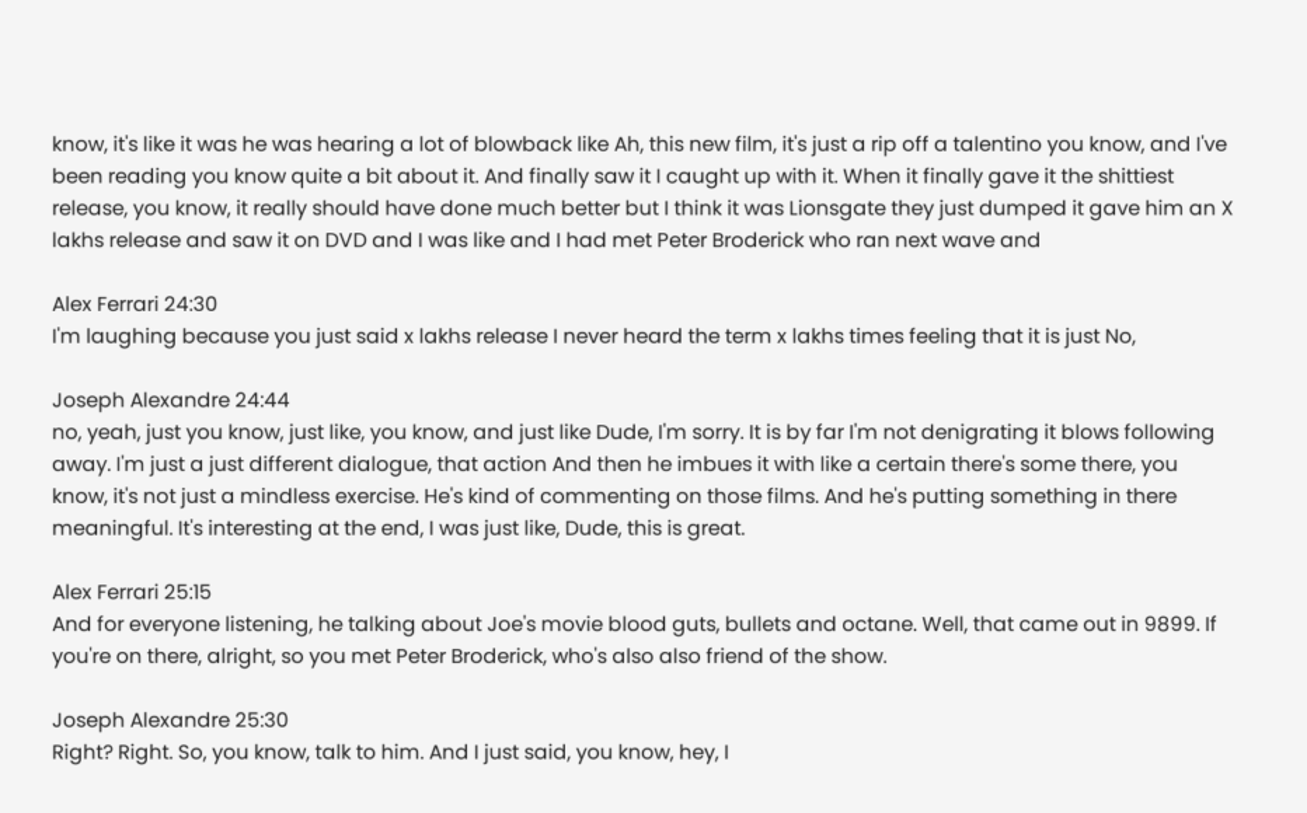know, it's like it was he was hearing a lot of blowback like Ah, this new film, it's just a rip off a talentino you know, and I've been reading you know quite a bit about it. And finally saw it I caught up with it. When it finally gave it the shittiest release, you know, it really should have done much better but I think it was Lionsgate they just dumped it gave him an X lakhs release and saw it on DVD and I was like and I had met Peter Broderick who ran next wave and

Alex Ferrari 24:30
I'm laughing because you just said x lakhs release I never heard the term x lakhs times feeling that it is just No,

Joseph Alexandre 24:44
no, yeah, just you know, just like, you know, and just like Dude, I'm sorry. It is by far I'm not denigrating it blows following away. I'm just a just different dialogue, that action And then he imbues it with like a certain there's some there, you know, it's not just a mindless exercise. He's kind of commenting on those films. And he's putting something in there meaningful. It's interesting at the end, I was just like, Dude, this is great.

Alex Ferrari 25:15
And for everyone listening, he talking about Joe's movie blood guts, bullets and octane. Well, that came out in 9899. If you're on there, alright, so you met Peter Broderick, who's also also friend of the show.

Joseph Alexandre 25:30
Right? Right. So, you know, talk to him. And I just said, you know, hey, I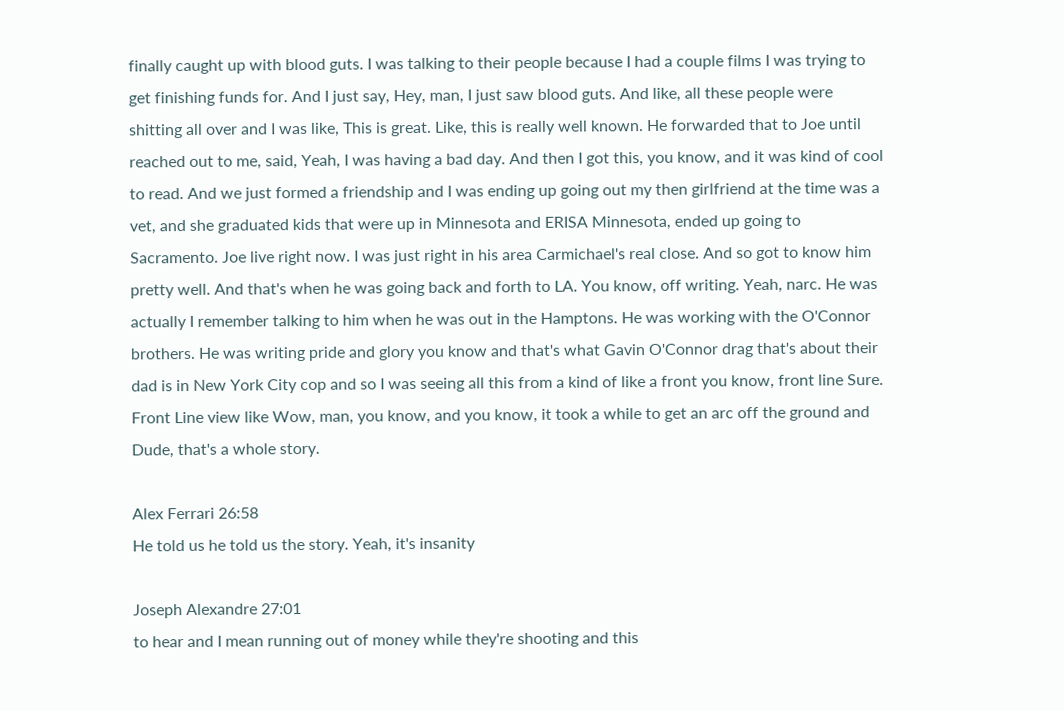finally caught up with blood guts. I was talking to their people because I had a couple films I was trying to get finishing funds for. And I just say, Hey, man, I just saw blood guts. And like, all these people were shitting all over and I was like, This is great. Like, this is really well known. He forwarded that to Joe until reached out to me, said, Yeah, I was having a bad day. And then I got this, you know, and it was kind of cool to read. And we just formed a friendship and I was ending up going out my then girlfriend at the time was a vet, and she graduated kids that were up in Minnesota and ERISA Minnesota, ended up going to Sacramento. Joe live right now. I was just right in his area Carmichael's real close. And so got to know him pretty well. And that's when he was going back and forth to LA. You know, off writing. Yeah, narc. He was actually I remember talking to him when he was out in the Hamptons. He was working with the O'Connor brothers. He was writing pride and glory you know and that's what Gavin O'Connor drag that's about their dad is in New York City cop and so I was seeing all this from a kind of like a front you know, front line Sure. Front Line view like Wow, man, you know, and you know, it took a while to get an arc off the ground and Dude, that's a whole story.

Alex Ferrari 26:58
He told us he told us the story. Yeah, it's insanity

Joseph Alexandre 27:01
to hear and I mean running out of money while they're shooting and this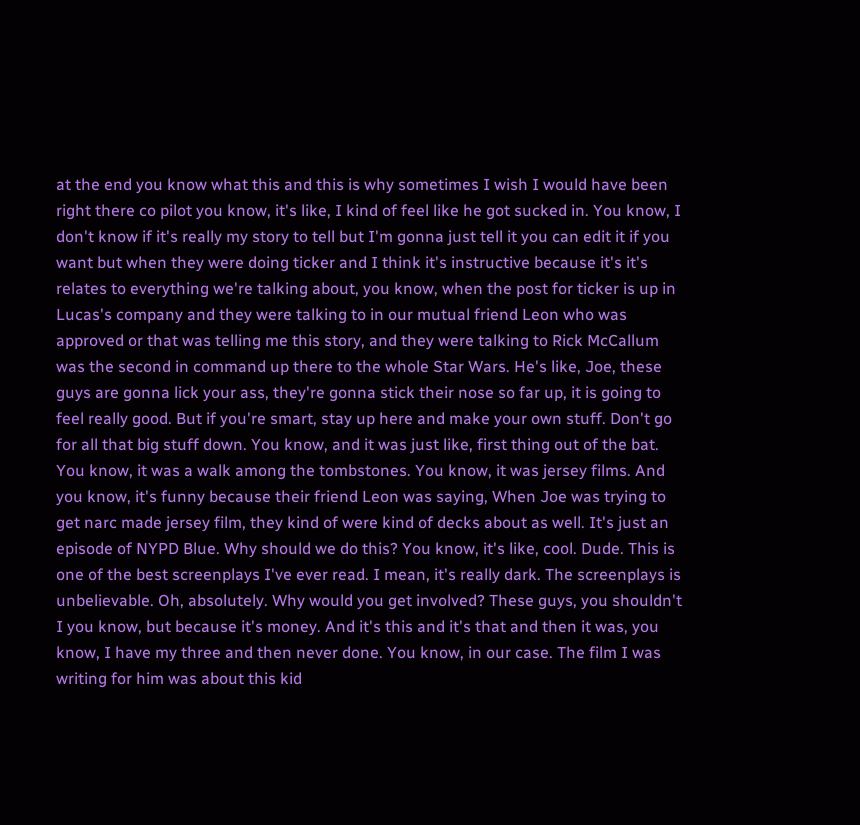at the end you know what this and this is why sometimes I wish I would have been right there co pilot you know, it's like, I kind of feel like he got sucked in. You know, I don't know if it's really my story to tell but I'm gonna just tell it you can edit it if you want but when they were doing ticker and I think it's instructive because it's it's relates to everything we're talking about, you know, when the post for ticker is up in Lucas's company and they were talking to in our mutual friend Leon who was approved or that was telling me this story, and they were talking to Rick McCallum was the second in command up there to the whole Star Wars. He's like, Joe, these guys are gonna lick your ass, they're gonna stick their nose so far up, it is going to feel really good. But if you're smart, stay up here and make your own stuff. Don't go for all that big stuff down. You know, and it was just like, first thing out of the bat. You know, it was a walk among the tombstones. You know, it was jersey films. And you know, it's funny because their friend Leon was saying, When Joe was trying to get narc made jersey film, they kind of were kind of decks about as well. It's just an episode of NYPD Blue. Why should we do this? You know, it's like, cool. Dude. This is one of the best screenplays I've ever read. I mean, it's really dark. The screenplays is unbelievable. Oh, absolutely. Why would you get involved? These guys, you shouldn't I you know, but because it's money. And it's this and it's that and then it was, you know, I have my three and then never done. You know, in our case. The film I was writing for him was about this kid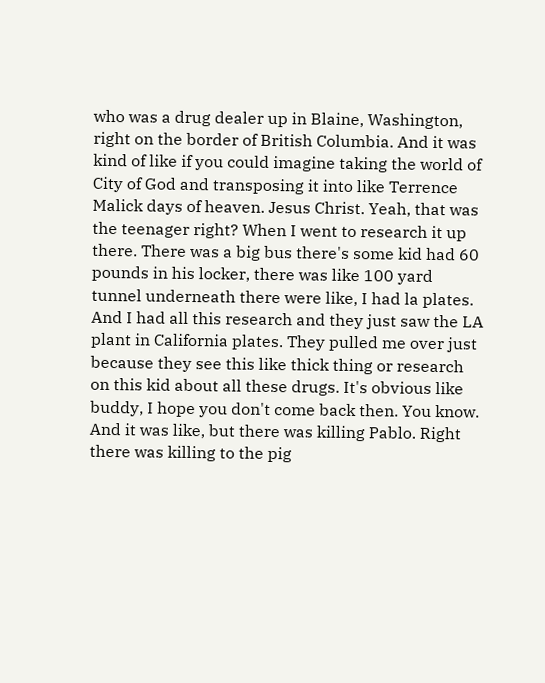who was a drug dealer up in Blaine, Washington, right on the border of British Columbia. And it was kind of like if you could imagine taking the world of City of God and transposing it into like Terrence Malick days of heaven. Jesus Christ. Yeah, that was the teenager right? When I went to research it up there. There was a big bus there's some kid had 60 pounds in his locker, there was like 100 yard tunnel underneath there were like, I had la plates. And I had all this research and they just saw the LA plant in California plates. They pulled me over just because they see this like thick thing or research on this kid about all these drugs. It's obvious like buddy, I hope you don't come back then. You know. And it was like, but there was killing Pablo. Right there was killing to the pig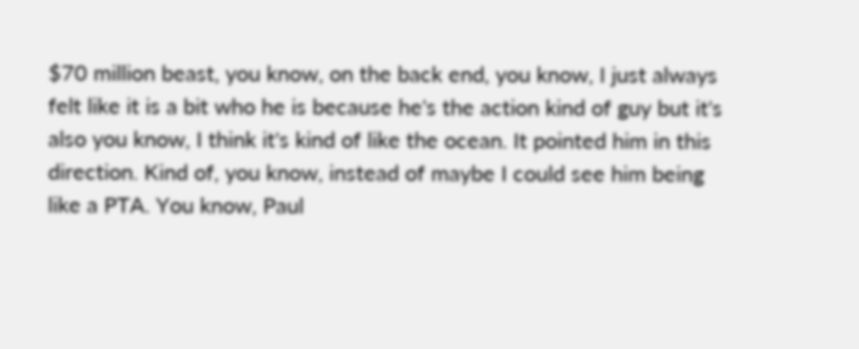$70 million beast, you know, on the back end, you know, I just always felt like it is a bit who he is because he's the action kind of guy but it's also you know, I think it's kind of like the ocean. It pointed him in this direction. Kind of, you know, instead of maybe I could see him being like a PTA. You know, Paul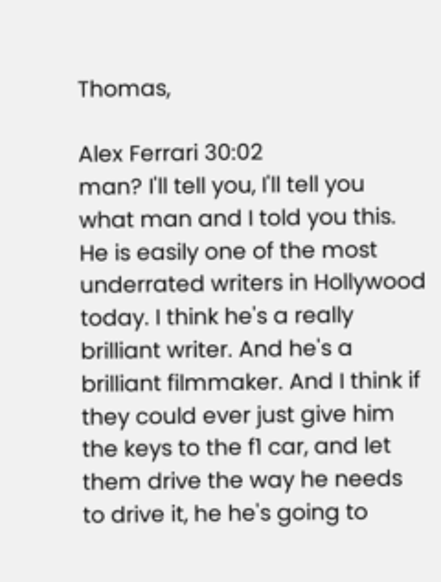Thomas,

Alex Ferrari 30:02
man? I'll tell you, I'll tell you what man and I told you this. He is easily one of the most underrated writers in Hollywood today. I think he's a really brilliant writer. And he's a brilliant filmmaker. And I think if they could ever just give him the keys to the f1 car, and let them drive the way he needs to drive it, he he's going to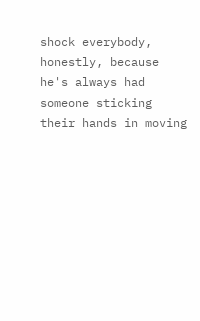shock everybody, honestly, because he's always had someone sticking their hands in moving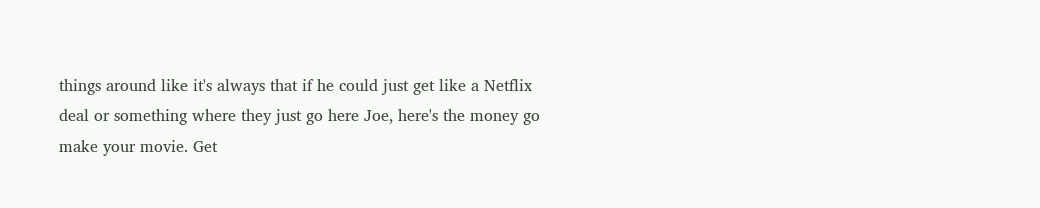things around like it's always that if he could just get like a Netflix deal or something where they just go here Joe, here's the money go make your movie. Get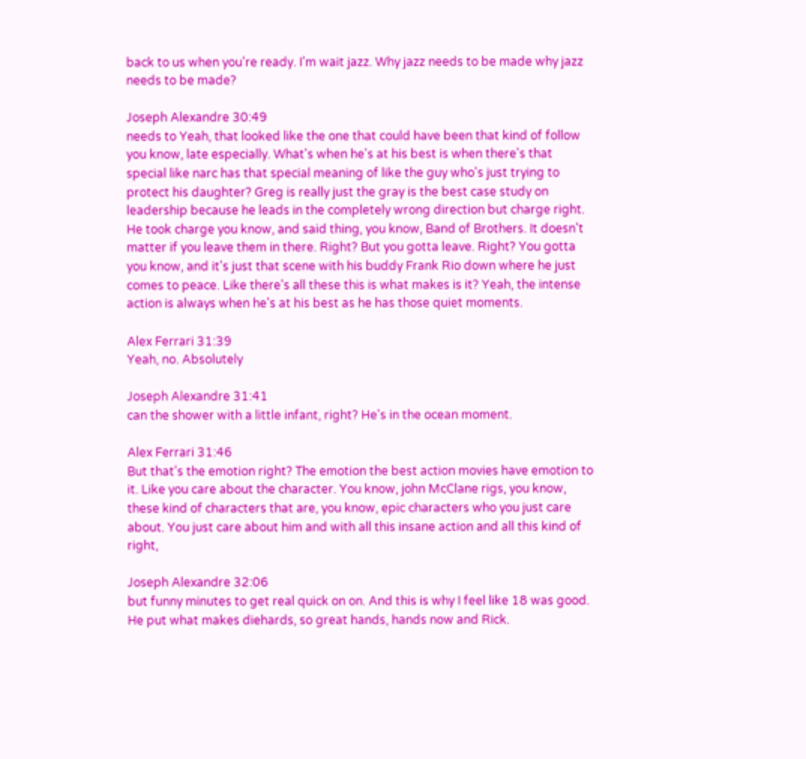back to us when you're ready. I'm wait jazz. Why jazz needs to be made why jazz needs to be made?

Joseph Alexandre 30:49
needs to Yeah, that looked like the one that could have been that kind of follow you know, late especially. What's when he's at his best is when there's that special like narc has that special meaning of like the guy who's just trying to protect his daughter? Greg is really just the gray is the best case study on leadership because he leads in the completely wrong direction but charge right. He took charge you know, and said thing, you know, Band of Brothers. It doesn't matter if you leave them in there. Right? But you gotta leave. Right? You gotta you know, and it's just that scene with his buddy Frank Rio down where he just comes to peace. Like there's all these this is what makes is it? Yeah, the intense action is always when he's at his best as he has those quiet moments.

Alex Ferrari 31:39
Yeah, no. Absolutely

Joseph Alexandre 31:41
can the shower with a little infant, right? He's in the ocean moment.

Alex Ferrari 31:46
But that's the emotion right? The emotion the best action movies have emotion to it. Like you care about the character. You know, john McClane rigs, you know, these kind of characters that are, you know, epic characters who you just care about. You just care about him and with all this insane action and all this kind of right,

Joseph Alexandre 32:06
but funny minutes to get real quick on on. And this is why I feel like 18 was good. He put what makes diehards, so great hands, hands now and Rick.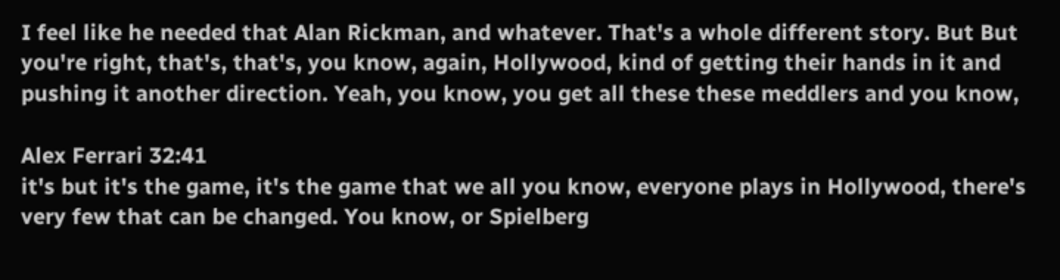I feel like he needed that Alan Rickman, and whatever. That's a whole different story. But But you're right, that's, that's, you know, again, Hollywood, kind of getting their hands in it and pushing it another direction. Yeah, you know, you get all these these meddlers and you know,

Alex Ferrari 32:41
it's but it's the game, it's the game that we all you know, everyone plays in Hollywood, there's very few that can be changed. You know, or Spielberg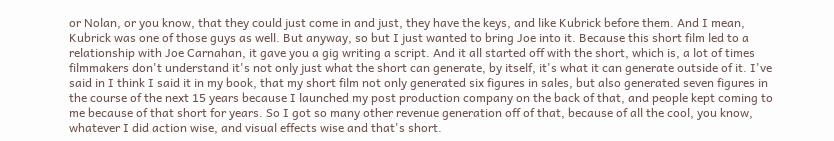or Nolan, or you know, that they could just come in and just, they have the keys, and like Kubrick before them. And I mean, Kubrick was one of those guys as well. But anyway, so but I just wanted to bring Joe into it. Because this short film led to a relationship with Joe Carnahan, it gave you a gig writing a script. And it all started off with the short, which is, a lot of times filmmakers don't understand it's not only just what the short can generate, by itself, it's what it can generate outside of it. I've said in I think I said it in my book, that my short film not only generated six figures in sales, but also generated seven figures in the course of the next 15 years because I launched my post production company on the back of that, and people kept coming to me because of that short for years. So I got so many other revenue generation off of that, because of all the cool, you know, whatever I did action wise, and visual effects wise and that's short.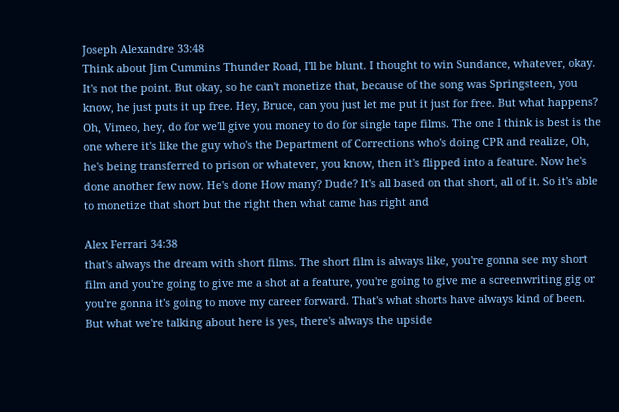Joseph Alexandre 33:48
Think about Jim Cummins Thunder Road, I'll be blunt. I thought to win Sundance, whatever, okay. It's not the point. But okay, so he can't monetize that, because of the song was Springsteen, you know, he just puts it up free. Hey, Bruce, can you just let me put it just for free. But what happens? Oh, Vimeo, hey, do for we'll give you money to do for single tape films. The one I think is best is the one where it's like the guy who's the Department of Corrections who's doing CPR and realize, Oh, he's being transferred to prison or whatever, you know, then it's flipped into a feature. Now he's done another few now. He's done How many? Dude? It's all based on that short, all of it. So it's able to monetize that short but the right then what came has right and

Alex Ferrari 34:38
that's always the dream with short films. The short film is always like, you're gonna see my short film and you're going to give me a shot at a feature, you're going to give me a screenwriting gig or you're gonna it's going to move my career forward. That's what shorts have always kind of been. But what we're talking about here is yes, there's always the upside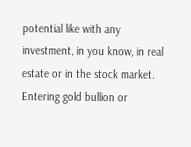potential like with any investment, in you know, in real estate or in the stock market. Entering gold bullion or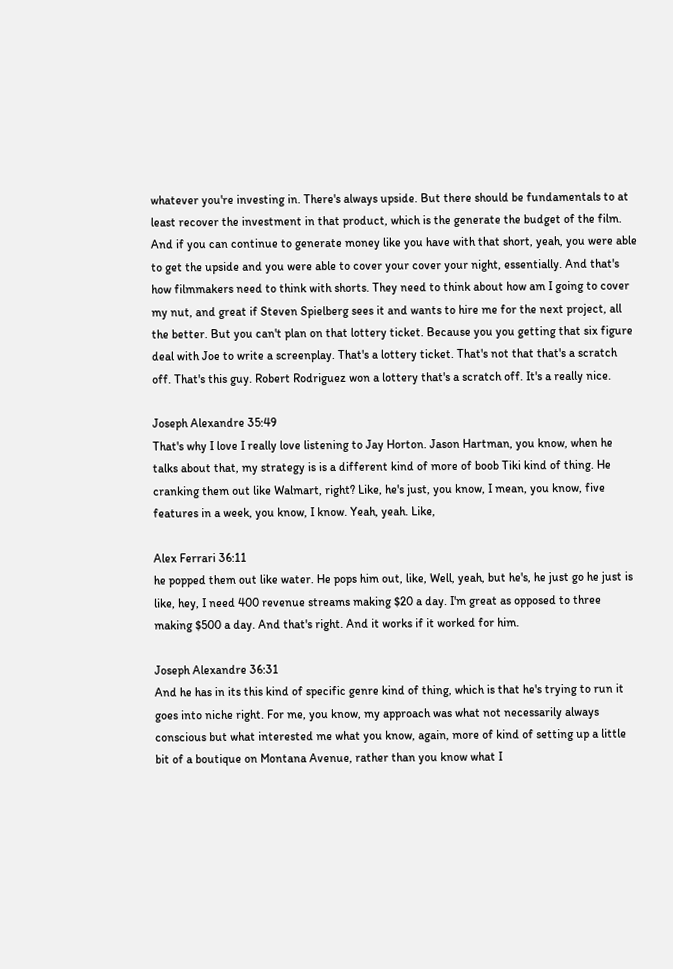whatever you're investing in. There's always upside. But there should be fundamentals to at least recover the investment in that product, which is the generate the budget of the film. And if you can continue to generate money like you have with that short, yeah, you were able to get the upside and you were able to cover your cover your night, essentially. And that's how filmmakers need to think with shorts. They need to think about how am I going to cover my nut, and great if Steven Spielberg sees it and wants to hire me for the next project, all the better. But you can't plan on that lottery ticket. Because you you getting that six figure deal with Joe to write a screenplay. That's a lottery ticket. That's not that that's a scratch off. That's this guy. Robert Rodriguez won a lottery that's a scratch off. It's a really nice.

Joseph Alexandre 35:49
That's why I love I really love listening to Jay Horton. Jason Hartman, you know, when he talks about that, my strategy is is a different kind of more of boob Tiki kind of thing. He cranking them out like Walmart, right? Like, he's just, you know, I mean, you know, five features in a week, you know, I know. Yeah, yeah. Like,

Alex Ferrari 36:11
he popped them out like water. He pops him out, like, Well, yeah, but he's, he just go he just is like, hey, I need 400 revenue streams making $20 a day. I'm great as opposed to three making $500 a day. And that's right. And it works if it worked for him.

Joseph Alexandre 36:31
And he has in its this kind of specific genre kind of thing, which is that he's trying to run it goes into niche right. For me, you know, my approach was what not necessarily always conscious but what interested me what you know, again, more of kind of setting up a little bit of a boutique on Montana Avenue, rather than you know what I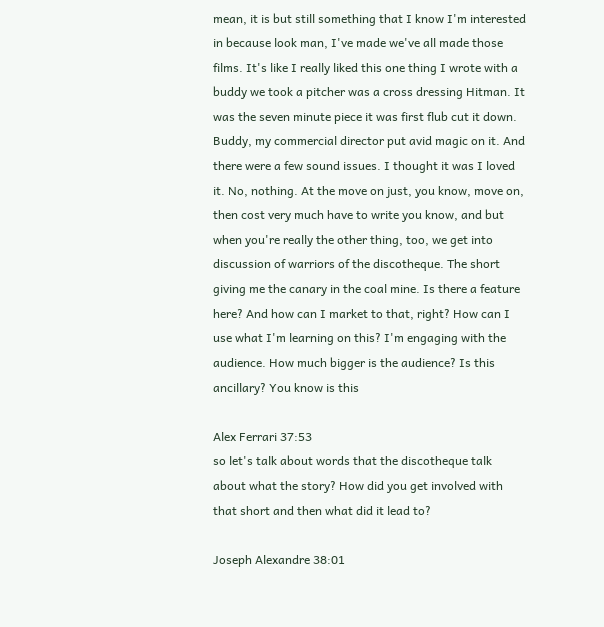mean, it is but still something that I know I'm interested in because look man, I've made we've all made those films. It's like I really liked this one thing I wrote with a buddy we took a pitcher was a cross dressing Hitman. It was the seven minute piece it was first flub cut it down. Buddy, my commercial director put avid magic on it. And there were a few sound issues. I thought it was I loved it. No, nothing. At the move on just, you know, move on, then cost very much have to write you know, and but when you're really the other thing, too, we get into discussion of warriors of the discotheque. The short giving me the canary in the coal mine. Is there a feature here? And how can I market to that, right? How can I use what I'm learning on this? I'm engaging with the audience. How much bigger is the audience? Is this ancillary? You know is this

Alex Ferrari 37:53
so let's talk about words that the discotheque talk about what the story? How did you get involved with that short and then what did it lead to?

Joseph Alexandre 38:01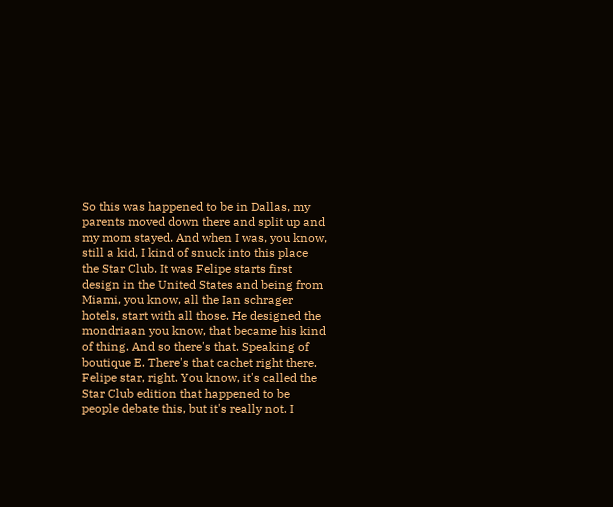So this was happened to be in Dallas, my parents moved down there and split up and my mom stayed. And when I was, you know, still a kid, I kind of snuck into this place the Star Club. It was Felipe starts first design in the United States and being from Miami, you know, all the Ian schrager hotels, start with all those. He designed the mondriaan you know, that became his kind of thing. And so there's that. Speaking of boutique E. There's that cachet right there. Felipe star, right. You know, it's called the Star Club edition that happened to be people debate this, but it's really not. I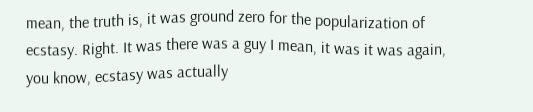mean, the truth is, it was ground zero for the popularization of ecstasy. Right. It was there was a guy I mean, it was it was again, you know, ecstasy was actually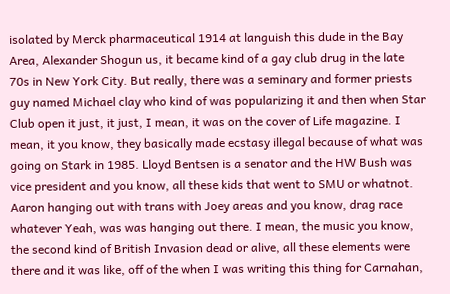isolated by Merck pharmaceutical 1914 at languish this dude in the Bay Area, Alexander Shogun us, it became kind of a gay club drug in the late 70s in New York City. But really, there was a seminary and former priests guy named Michael clay who kind of was popularizing it and then when Star Club open it just, it just, I mean, it was on the cover of Life magazine. I mean, it you know, they basically made ecstasy illegal because of what was going on Stark in 1985. Lloyd Bentsen is a senator and the HW Bush was vice president and you know, all these kids that went to SMU or whatnot. Aaron hanging out with trans with Joey areas and you know, drag race whatever Yeah, was was hanging out there. I mean, the music you know, the second kind of British Invasion dead or alive, all these elements were there and it was like, off of the when I was writing this thing for Carnahan,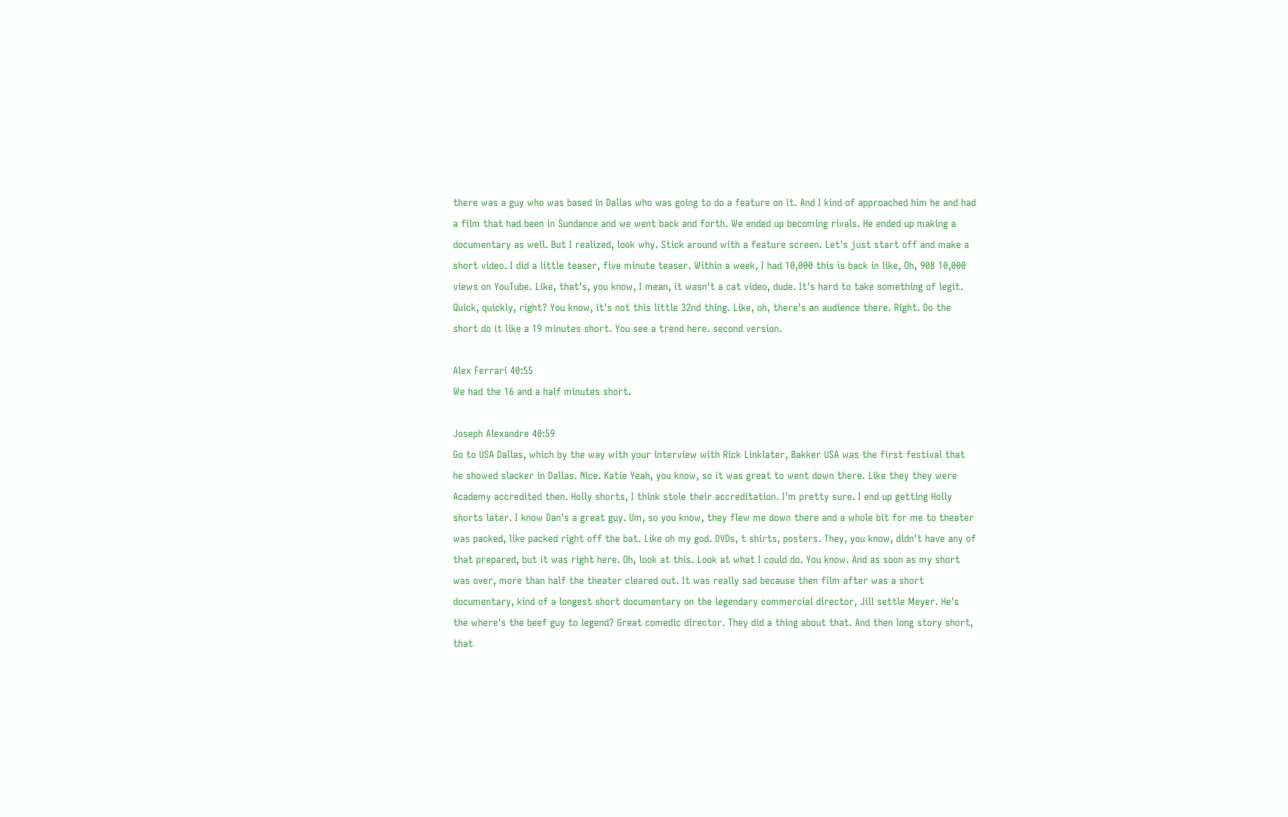there was a guy who was based in Dallas who was going to do a feature on it. And I kind of approached him he and had a film that had been in Sundance and we went back and forth. We ended up becoming rivals. He ended up making a documentary as well. But I realized, look why. Stick around with a feature screen. Let's just start off and make a short video. I did a little teaser, five minute teaser. Within a week, I had 10,000 this is back in like, Oh, 908 10,000 views on YouTube. Like, that's, you know, I mean, it wasn't a cat video, dude. It's hard to take something of legit. Quick, quickly, right? You know, it's not this little 32nd thing. Like, oh, there's an audience there. Right. Do the short do it like a 19 minutes short. You see a trend here. second version.

Alex Ferrari 40:55
We had the 16 and a half minutes short.

Joseph Alexandre 40:59
Go to USA Dallas, which by the way with your interview with Rick Linklater, Bakker USA was the first festival that he showed slacker in Dallas. Nice. Katie Yeah, you know, so it was great to went down there. Like they they were Academy accredited then. Holly shorts, I think stole their accreditation. I'm pretty sure. I end up getting Holly shorts later. I know Dan's a great guy. Um, so you know, they flew me down there and a whole bit for me to theater was packed, like packed right off the bat. Like oh my god. DVDs, t shirts, posters. They, you know, didn't have any of that prepared, but it was right here. Oh, look at this. Look at what I could do. You know. And as soon as my short was over, more than half the theater cleared out. It was really sad because then film after was a short documentary, kind of a longest short documentary on the legendary commercial director, Jill settle Meyer. He's the where's the beef guy to legend? Great comedic director. They did a thing about that. And then long story short, that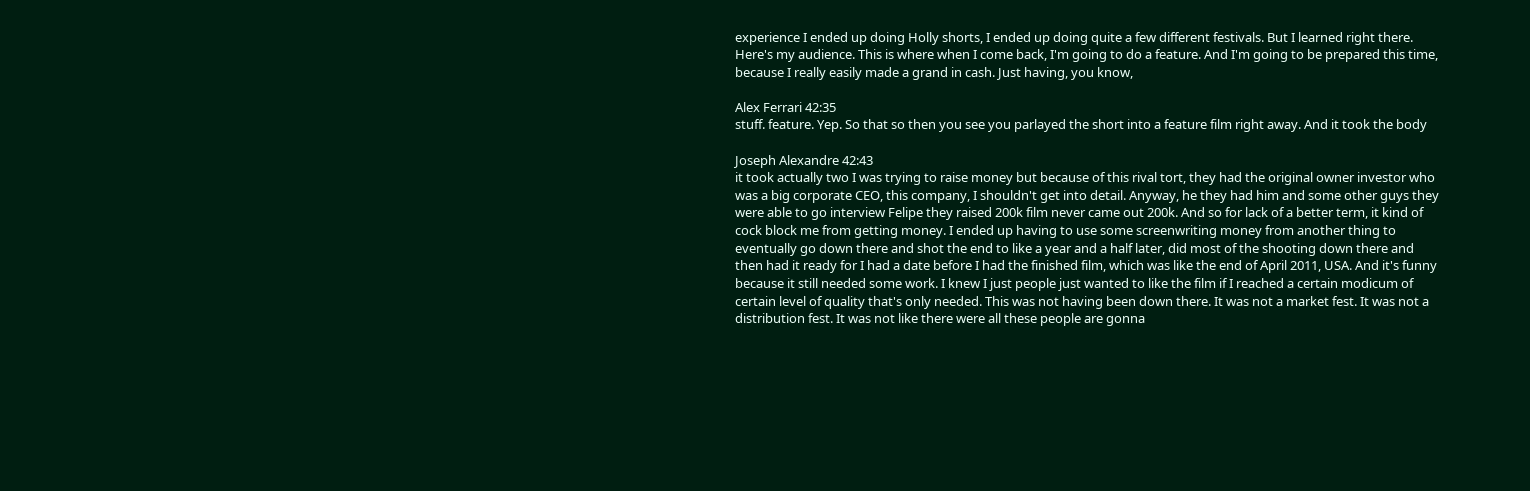experience I ended up doing Holly shorts, I ended up doing quite a few different festivals. But I learned right there. Here's my audience. This is where when I come back, I'm going to do a feature. And I'm going to be prepared this time, because I really easily made a grand in cash. Just having, you know,

Alex Ferrari 42:35
stuff. feature. Yep. So that so then you see you parlayed the short into a feature film right away. And it took the body

Joseph Alexandre 42:43
it took actually two I was trying to raise money but because of this rival tort, they had the original owner investor who was a big corporate CEO, this company, I shouldn't get into detail. Anyway, he they had him and some other guys they were able to go interview Felipe they raised 200k film never came out 200k. And so for lack of a better term, it kind of cock block me from getting money. I ended up having to use some screenwriting money from another thing to eventually go down there and shot the end to like a year and a half later, did most of the shooting down there and then had it ready for I had a date before I had the finished film, which was like the end of April 2011, USA. And it's funny because it still needed some work. I knew I just people just wanted to like the film if I reached a certain modicum of certain level of quality that's only needed. This was not having been down there. It was not a market fest. It was not a distribution fest. It was not like there were all these people are gonna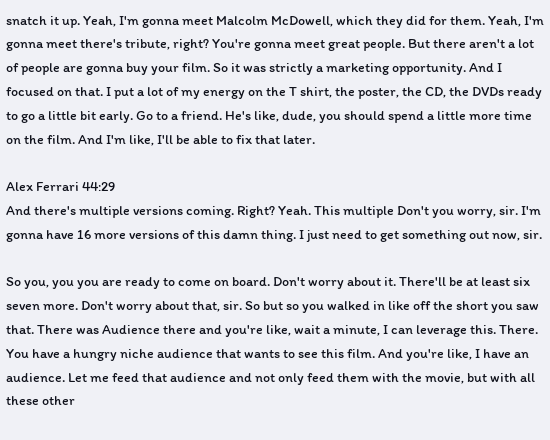snatch it up. Yeah, I'm gonna meet Malcolm McDowell, which they did for them. Yeah, I'm gonna meet there's tribute, right? You're gonna meet great people. But there aren't a lot of people are gonna buy your film. So it was strictly a marketing opportunity. And I focused on that. I put a lot of my energy on the T shirt, the poster, the CD, the DVDs ready to go a little bit early. Go to a friend. He's like, dude, you should spend a little more time on the film. And I'm like, I'll be able to fix that later.

Alex Ferrari 44:29
And there's multiple versions coming. Right? Yeah. This multiple Don't you worry, sir. I'm gonna have 16 more versions of this damn thing. I just need to get something out now, sir.

So you, you you are ready to come on board. Don't worry about it. There'll be at least six seven more. Don't worry about that, sir. So but so you walked in like off the short you saw that. There was Audience there and you're like, wait a minute, I can leverage this. There. You have a hungry niche audience that wants to see this film. And you're like, I have an audience. Let me feed that audience and not only feed them with the movie, but with all these other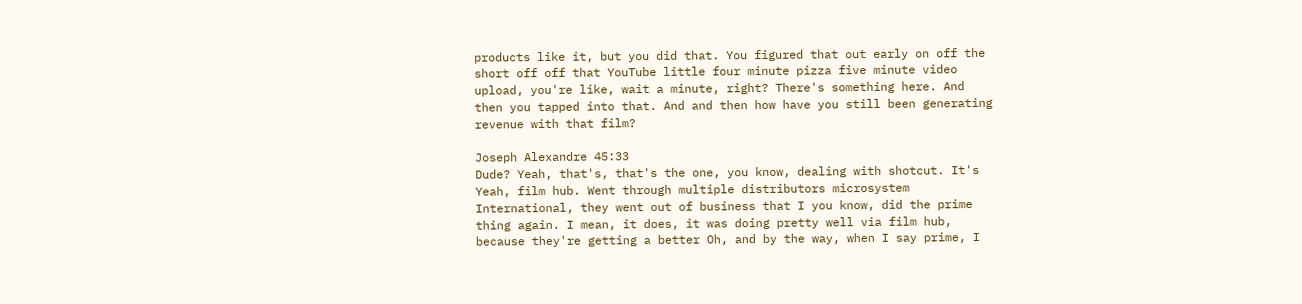products like it, but you did that. You figured that out early on off the short off off that YouTube little four minute pizza five minute video upload, you're like, wait a minute, right? There's something here. And then you tapped into that. And and then how have you still been generating revenue with that film?

Joseph Alexandre 45:33
Dude? Yeah, that's, that's the one, you know, dealing with shotcut. It's Yeah, film hub. Went through multiple distributors microsystem International, they went out of business that I you know, did the prime thing again. I mean, it does, it was doing pretty well via film hub, because they're getting a better Oh, and by the way, when I say prime, I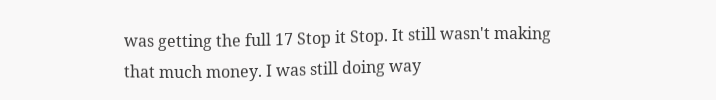was getting the full 17 Stop it Stop. It still wasn't making that much money. I was still doing way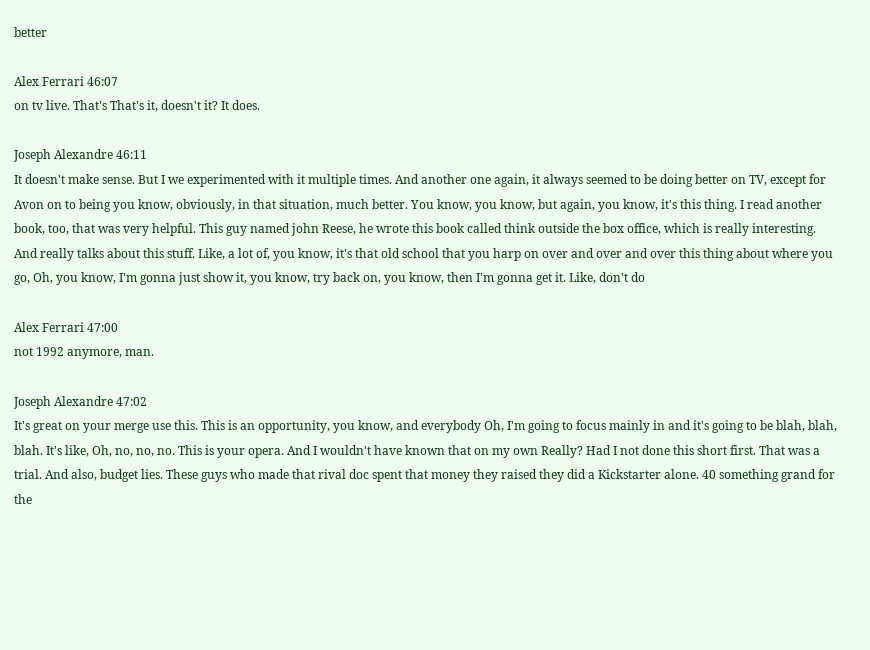better

Alex Ferrari 46:07
on tv live. That's That's it, doesn't it? It does.

Joseph Alexandre 46:11
It doesn't make sense. But I we experimented with it multiple times. And another one again, it always seemed to be doing better on TV, except for Avon on to being you know, obviously, in that situation, much better. You know, you know, but again, you know, it's this thing. I read another book, too, that was very helpful. This guy named john Reese, he wrote this book called think outside the box office, which is really interesting. And really talks about this stuff. Like, a lot of, you know, it's that old school that you harp on over and over and over this thing about where you go, Oh, you know, I'm gonna just show it, you know, try back on, you know, then I'm gonna get it. Like, don't do

Alex Ferrari 47:00
not 1992 anymore, man.

Joseph Alexandre 47:02
It's great on your merge use this. This is an opportunity, you know, and everybody Oh, I'm going to focus mainly in and it's going to be blah, blah, blah. It's like, Oh, no, no, no. This is your opera. And I wouldn't have known that on my own Really? Had I not done this short first. That was a trial. And also, budget lies. These guys who made that rival doc spent that money they raised they did a Kickstarter alone. 40 something grand for the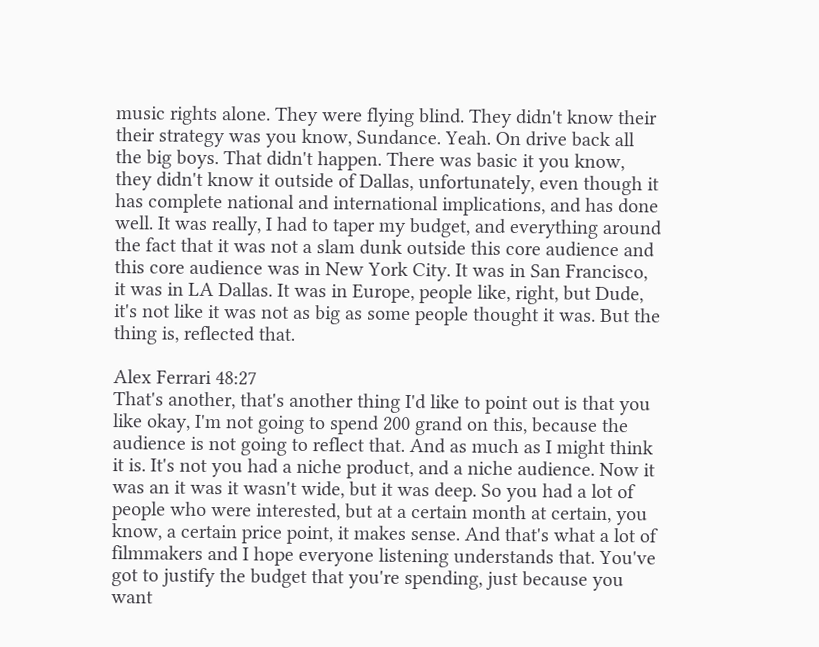music rights alone. They were flying blind. They didn't know their their strategy was you know, Sundance. Yeah. On drive back all the big boys. That didn't happen. There was basic it you know, they didn't know it outside of Dallas, unfortunately, even though it has complete national and international implications, and has done well. It was really, I had to taper my budget, and everything around the fact that it was not a slam dunk outside this core audience and this core audience was in New York City. It was in San Francisco, it was in LA Dallas. It was in Europe, people like, right, but Dude, it's not like it was not as big as some people thought it was. But the thing is, reflected that.

Alex Ferrari 48:27
That's another, that's another thing I'd like to point out is that you like okay, I'm not going to spend 200 grand on this, because the audience is not going to reflect that. And as much as I might think it is. It's not you had a niche product, and a niche audience. Now it was an it was it wasn't wide, but it was deep. So you had a lot of people who were interested, but at a certain month at certain, you know, a certain price point, it makes sense. And that's what a lot of filmmakers and I hope everyone listening understands that. You've got to justify the budget that you're spending, just because you want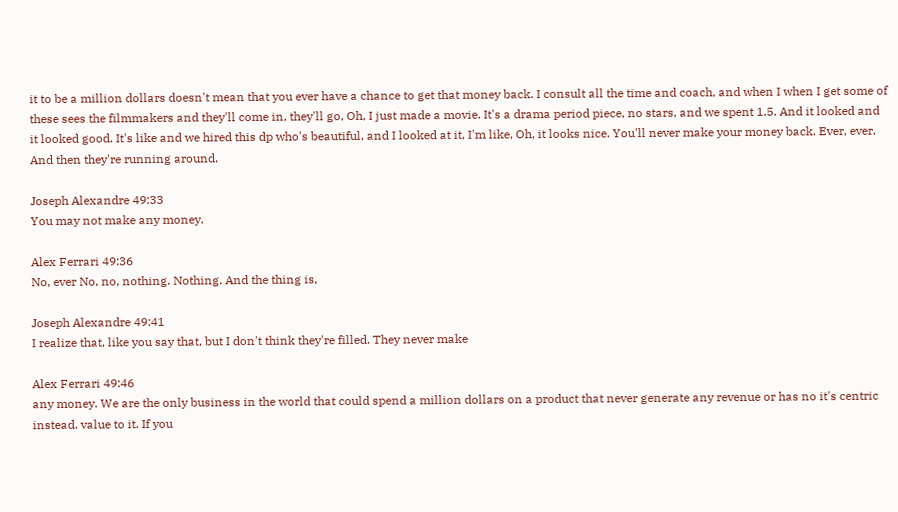it to be a million dollars doesn't mean that you ever have a chance to get that money back. I consult all the time and coach, and when I when I get some of these sees the filmmakers and they'll come in, they'll go, Oh, I just made a movie. It's a drama period piece, no stars, and we spent 1.5. And it looked and it looked good. It's like and we hired this dp who's beautiful, and I looked at it, I'm like, Oh, it looks nice. You'll never make your money back. Ever, ever. And then they're running around.

Joseph Alexandre 49:33
You may not make any money.

Alex Ferrari 49:36
No, ever No, no, nothing. Nothing. And the thing is,

Joseph Alexandre 49:41
I realize that, like you say that, but I don't think they're filled. They never make

Alex Ferrari 49:46
any money. We are the only business in the world that could spend a million dollars on a product that never generate any revenue or has no it's centric instead. value to it. If you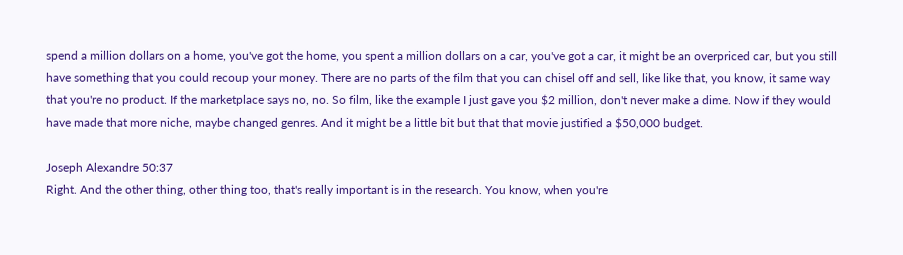spend a million dollars on a home, you've got the home, you spent a million dollars on a car, you've got a car, it might be an overpriced car, but you still have something that you could recoup your money. There are no parts of the film that you can chisel off and sell, like like that, you know, it same way that you're no product. If the marketplace says no, no. So film, like the example I just gave you $2 million, don't never make a dime. Now if they would have made that more niche, maybe changed genres. And it might be a little bit but that that movie justified a $50,000 budget.

Joseph Alexandre 50:37
Right. And the other thing, other thing too, that's really important is in the research. You know, when you're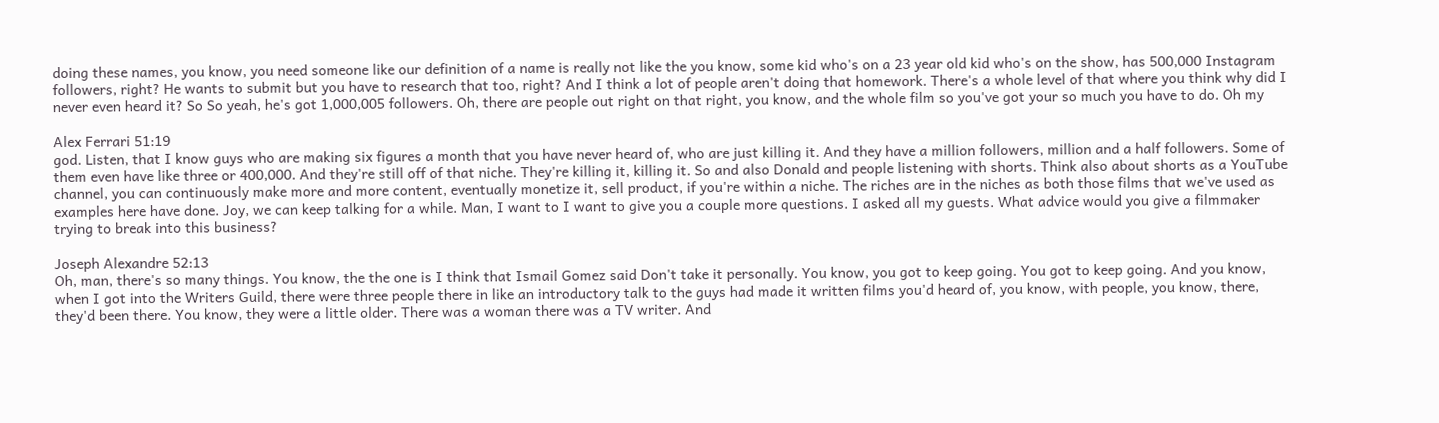doing these names, you know, you need someone like our definition of a name is really not like the you know, some kid who's on a 23 year old kid who's on the show, has 500,000 Instagram followers, right? He wants to submit but you have to research that too, right? And I think a lot of people aren't doing that homework. There's a whole level of that where you think why did I never even heard it? So So yeah, he's got 1,000,005 followers. Oh, there are people out right on that right, you know, and the whole film so you've got your so much you have to do. Oh my

Alex Ferrari 51:19
god. Listen, that I know guys who are making six figures a month that you have never heard of, who are just killing it. And they have a million followers, million and a half followers. Some of them even have like three or 400,000. And they're still off of that niche. They're killing it, killing it. So and also Donald and people listening with shorts. Think also about shorts as a YouTube channel, you can continuously make more and more content, eventually monetize it, sell product, if you're within a niche. The riches are in the niches as both those films that we've used as examples here have done. Joy, we can keep talking for a while. Man, I want to I want to give you a couple more questions. I asked all my guests. What advice would you give a filmmaker trying to break into this business?

Joseph Alexandre 52:13
Oh, man, there's so many things. You know, the the one is I think that Ismail Gomez said Don't take it personally. You know, you got to keep going. You got to keep going. And you know, when I got into the Writers Guild, there were three people there in like an introductory talk to the guys had made it written films you'd heard of, you know, with people, you know, there, they'd been there. You know, they were a little older. There was a woman there was a TV writer. And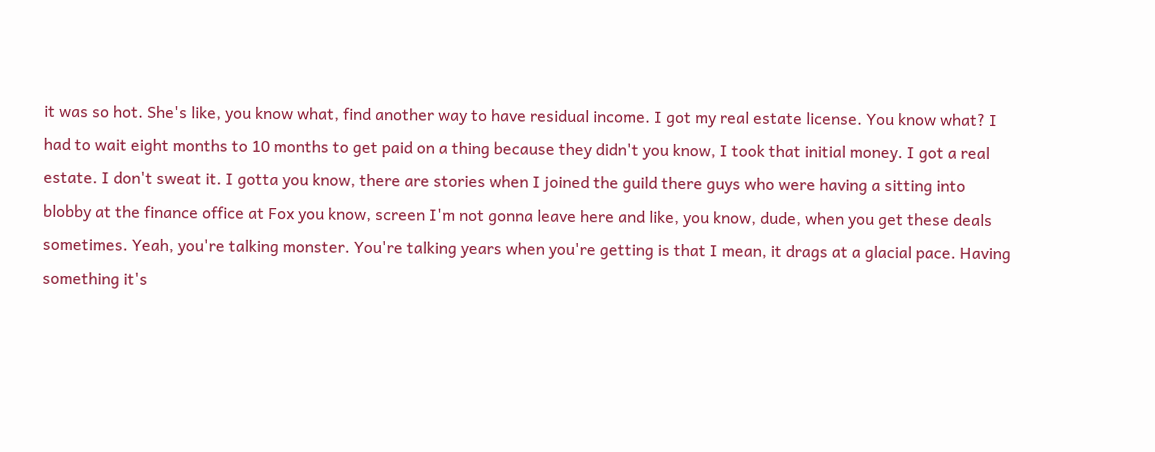it was so hot. She's like, you know what, find another way to have residual income. I got my real estate license. You know what? I had to wait eight months to 10 months to get paid on a thing because they didn't you know, I took that initial money. I got a real estate. I don't sweat it. I gotta you know, there are stories when I joined the guild there guys who were having a sitting into blobby at the finance office at Fox you know, screen I'm not gonna leave here and like, you know, dude, when you get these deals sometimes. Yeah, you're talking monster. You're talking years when you're getting is that I mean, it drags at a glacial pace. Having something it's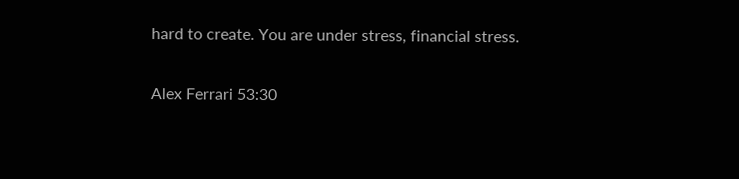hard to create. You are under stress, financial stress.

Alex Ferrari 53:30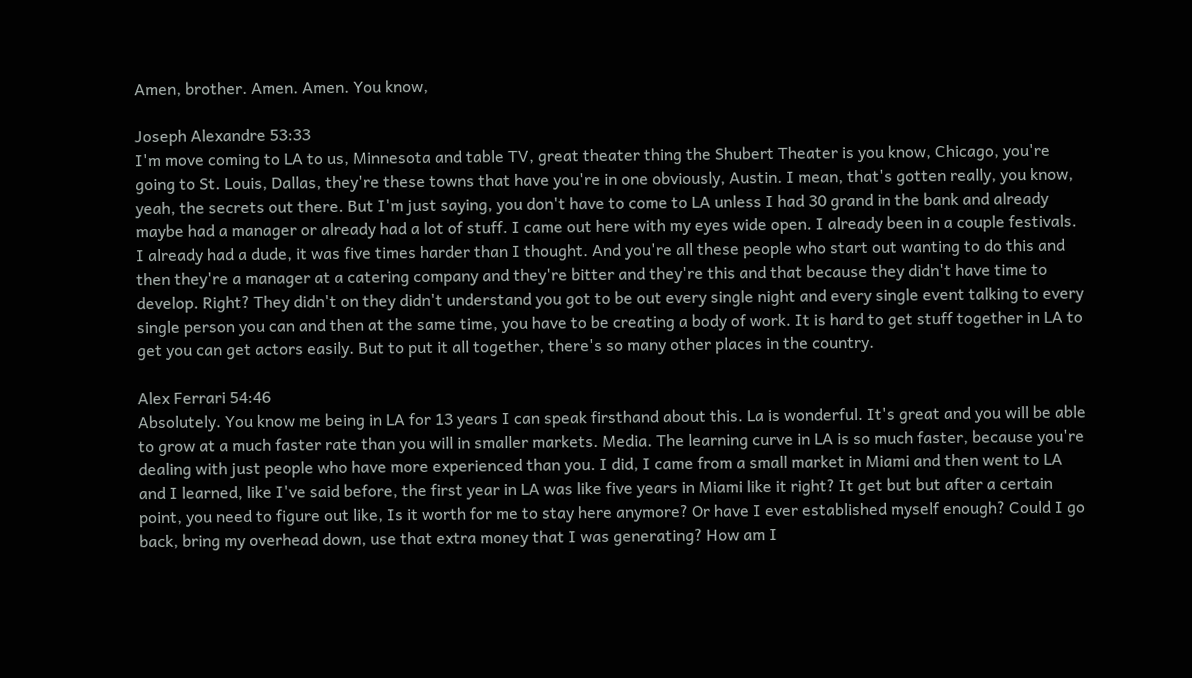Amen, brother. Amen. Amen. You know,

Joseph Alexandre 53:33
I'm move coming to LA to us, Minnesota and table TV, great theater thing the Shubert Theater is you know, Chicago, you're going to St. Louis, Dallas, they're these towns that have you're in one obviously, Austin. I mean, that's gotten really, you know, yeah, the secrets out there. But I'm just saying, you don't have to come to LA unless I had 30 grand in the bank and already maybe had a manager or already had a lot of stuff. I came out here with my eyes wide open. I already been in a couple festivals. I already had a dude, it was five times harder than I thought. And you're all these people who start out wanting to do this and then they're a manager at a catering company and they're bitter and they're this and that because they didn't have time to develop. Right? They didn't on they didn't understand you got to be out every single night and every single event talking to every single person you can and then at the same time, you have to be creating a body of work. It is hard to get stuff together in LA to get you can get actors easily. But to put it all together, there's so many other places in the country.

Alex Ferrari 54:46
Absolutely. You know me being in LA for 13 years I can speak firsthand about this. La is wonderful. It's great and you will be able to grow at a much faster rate than you will in smaller markets. Media. The learning curve in LA is so much faster, because you're dealing with just people who have more experienced than you. I did, I came from a small market in Miami and then went to LA and I learned, like I've said before, the first year in LA was like five years in Miami like it right? It get but but after a certain point, you need to figure out like, Is it worth for me to stay here anymore? Or have I ever established myself enough? Could I go back, bring my overhead down, use that extra money that I was generating? How am I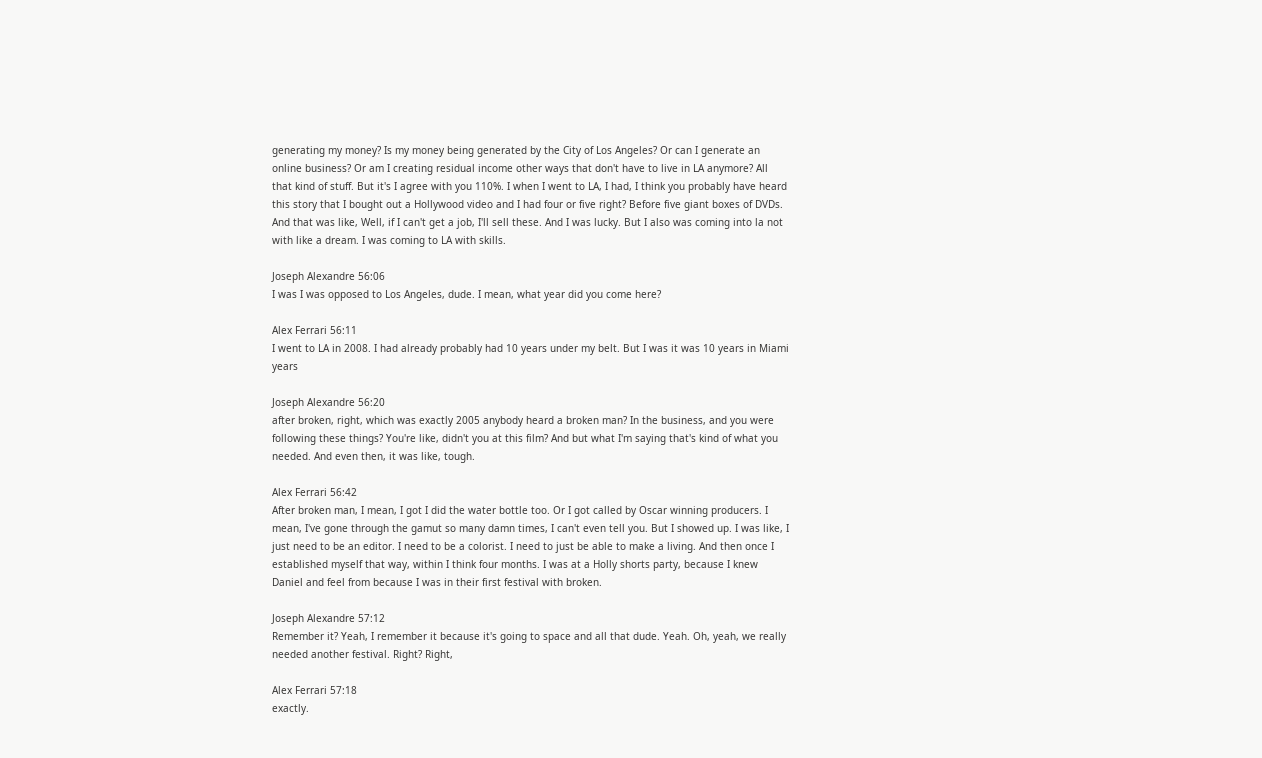generating my money? Is my money being generated by the City of Los Angeles? Or can I generate an online business? Or am I creating residual income other ways that don't have to live in LA anymore? All that kind of stuff. But it's I agree with you 110%. I when I went to LA, I had, I think you probably have heard this story that I bought out a Hollywood video and I had four or five right? Before five giant boxes of DVDs. And that was like, Well, if I can't get a job, I'll sell these. And I was lucky. But I also was coming into la not with like a dream. I was coming to LA with skills.

Joseph Alexandre 56:06
I was I was opposed to Los Angeles, dude. I mean, what year did you come here?

Alex Ferrari 56:11
I went to LA in 2008. I had already probably had 10 years under my belt. But I was it was 10 years in Miami years

Joseph Alexandre 56:20
after broken, right, which was exactly 2005 anybody heard a broken man? In the business, and you were following these things? You're like, didn't you at this film? And but what I'm saying that's kind of what you needed. And even then, it was like, tough.

Alex Ferrari 56:42
After broken man, I mean, I got I did the water bottle too. Or I got called by Oscar winning producers. I mean, I've gone through the gamut so many damn times, I can't even tell you. But I showed up. I was like, I just need to be an editor. I need to be a colorist. I need to just be able to make a living. And then once I established myself that way, within I think four months. I was at a Holly shorts party, because I knew Daniel and feel from because I was in their first festival with broken.

Joseph Alexandre 57:12
Remember it? Yeah, I remember it because it's going to space and all that dude. Yeah. Oh, yeah, we really needed another festival. Right? Right,

Alex Ferrari 57:18
exactly.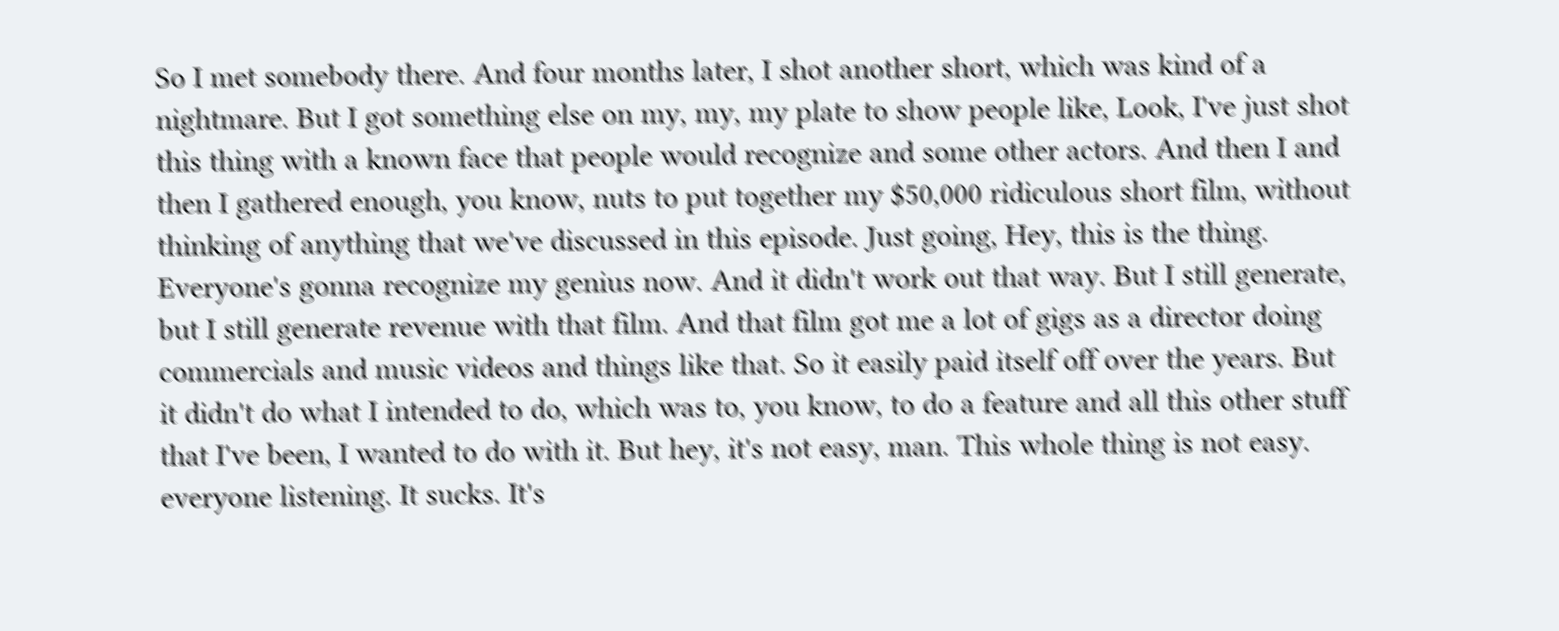So I met somebody there. And four months later, I shot another short, which was kind of a nightmare. But I got something else on my, my, my plate to show people like, Look, I've just shot this thing with a known face that people would recognize and some other actors. And then I and then I gathered enough, you know, nuts to put together my $50,000 ridiculous short film, without thinking of anything that we've discussed in this episode. Just going, Hey, this is the thing. Everyone's gonna recognize my genius now. And it didn't work out that way. But I still generate, but I still generate revenue with that film. And that film got me a lot of gigs as a director doing commercials and music videos and things like that. So it easily paid itself off over the years. But it didn't do what I intended to do, which was to, you know, to do a feature and all this other stuff that I've been, I wanted to do with it. But hey, it's not easy, man. This whole thing is not easy. everyone listening. It sucks. It's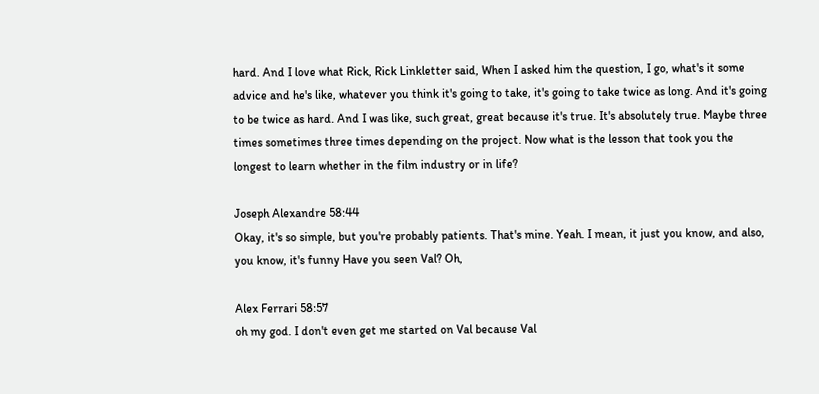hard. And I love what Rick, Rick Linkletter said, When I asked him the question, I go, what's it some advice and he's like, whatever you think it's going to take, it's going to take twice as long. And it's going to be twice as hard. And I was like, such great, great because it's true. It's absolutely true. Maybe three times sometimes three times depending on the project. Now what is the lesson that took you the longest to learn whether in the film industry or in life?

Joseph Alexandre 58:44
Okay, it's so simple, but you're probably patients. That's mine. Yeah. I mean, it just you know, and also, you know, it's funny Have you seen Val? Oh,

Alex Ferrari 58:57
oh my god. I don't even get me started on Val because Val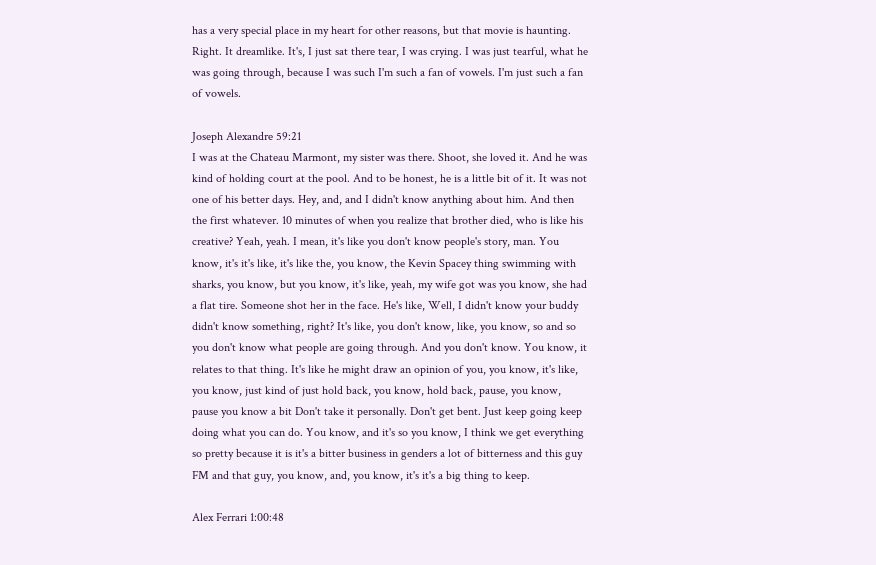has a very special place in my heart for other reasons, but that movie is haunting. Right. It dreamlike. It's, I just sat there tear, I was crying. I was just tearful, what he was going through, because I was such I'm such a fan of vowels. I'm just such a fan of vowels.

Joseph Alexandre 59:21
I was at the Chateau Marmont, my sister was there. Shoot, she loved it. And he was kind of holding court at the pool. And to be honest, he is a little bit of it. It was not one of his better days. Hey, and, and I didn't know anything about him. And then the first whatever. 10 minutes of when you realize that brother died, who is like his creative? Yeah, yeah. I mean, it's like you don't know people's story, man. You know, it's it's like, it's like the, you know, the Kevin Spacey thing swimming with sharks, you know, but you know, it's like, yeah, my wife got was you know, she had a flat tire. Someone shot her in the face. He's like, Well, I didn't know your buddy didn't know something, right? It's like, you don't know, like, you know, so and so you don't know what people are going through. And you don't know. You know, it relates to that thing. It's like he might draw an opinion of you, you know, it's like, you know, just kind of just hold back, you know, hold back, pause, you know, pause you know a bit Don't take it personally. Don't get bent. Just keep going keep doing what you can do. You know, and it's so you know, I think we get everything so pretty because it is it's a bitter business in genders a lot of bitterness and this guy FM and that guy, you know, and, you know, it's it's a big thing to keep.

Alex Ferrari 1:00:48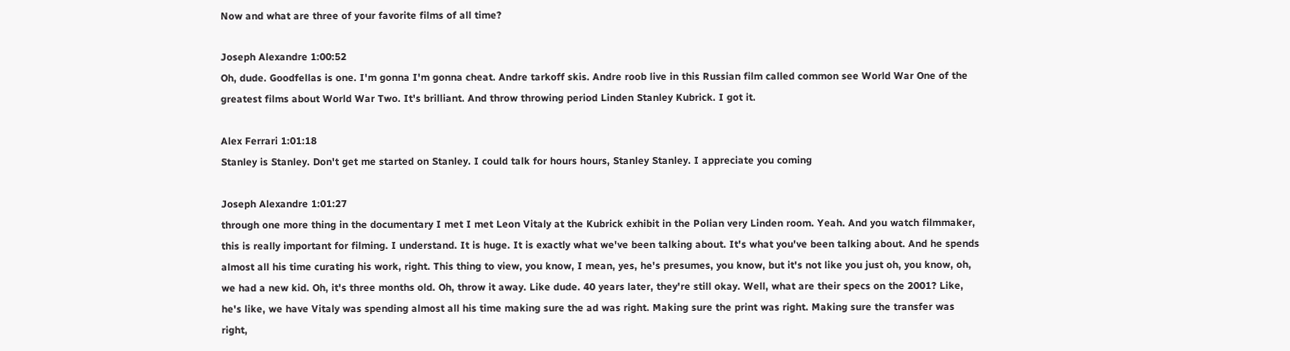Now and what are three of your favorite films of all time?

Joseph Alexandre 1:00:52
Oh, dude. Goodfellas is one. I'm gonna I'm gonna cheat. Andre tarkoff skis. Andre roob live in this Russian film called common see World War One of the greatest films about World War Two. It's brilliant. And throw throwing period Linden Stanley Kubrick. I got it.

Alex Ferrari 1:01:18
Stanley is Stanley. Don't get me started on Stanley. I could talk for hours hours, Stanley Stanley. I appreciate you coming

Joseph Alexandre 1:01:27
through one more thing in the documentary I met I met Leon Vitaly at the Kubrick exhibit in the Polian very Linden room. Yeah. And you watch filmmaker, this is really important for filming. I understand. It is huge. It is exactly what we've been talking about. It's what you've been talking about. And he spends almost all his time curating his work, right. This thing to view, you know, I mean, yes, he's presumes, you know, but it's not like you just oh, you know, oh, we had a new kid. Oh, it's three months old. Oh, throw it away. Like dude. 40 years later, they're still okay. Well, what are their specs on the 2001? Like, he's like, we have Vitaly was spending almost all his time making sure the ad was right. Making sure the print was right. Making sure the transfer was right,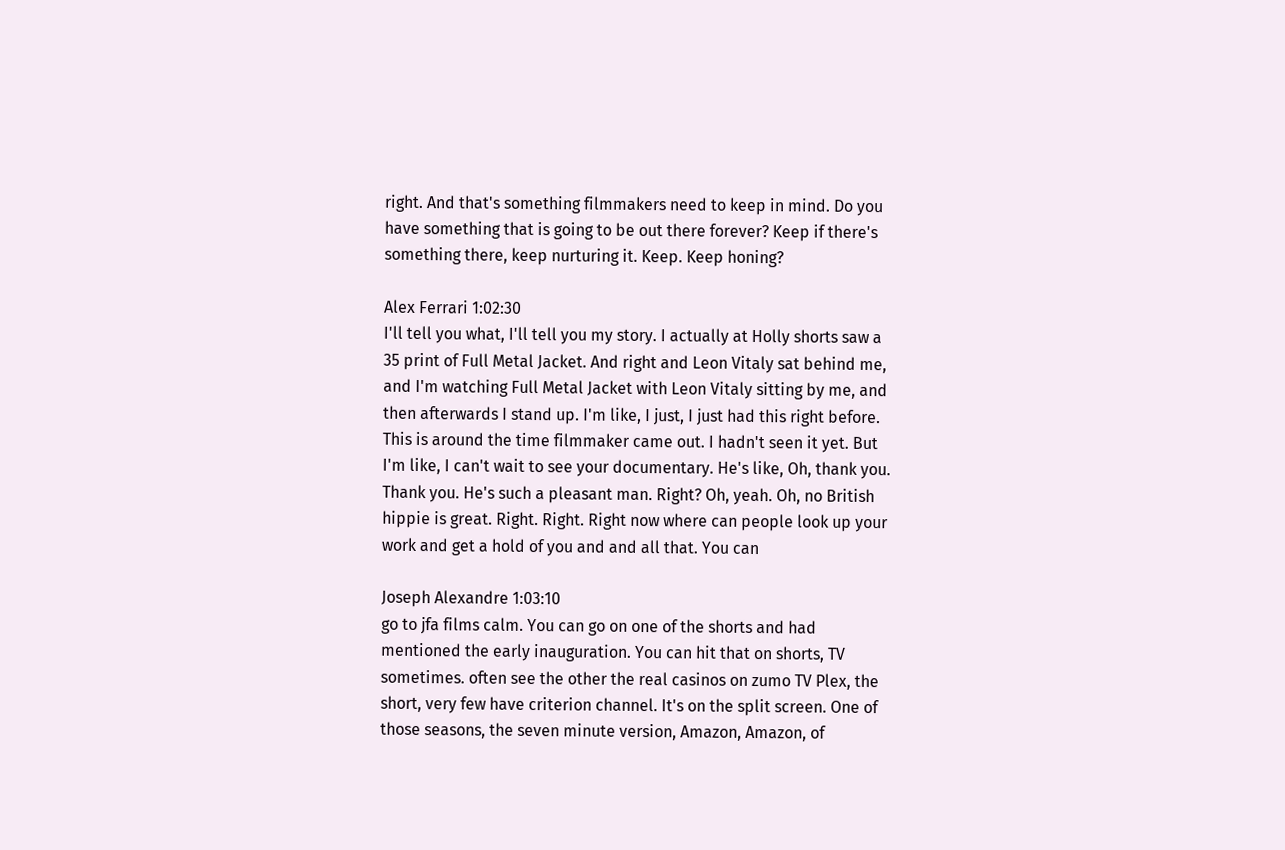right. And that's something filmmakers need to keep in mind. Do you have something that is going to be out there forever? Keep if there's something there, keep nurturing it. Keep. Keep honing?

Alex Ferrari 1:02:30
I'll tell you what, I'll tell you my story. I actually at Holly shorts saw a 35 print of Full Metal Jacket. And right and Leon Vitaly sat behind me, and I'm watching Full Metal Jacket with Leon Vitaly sitting by me, and then afterwards I stand up. I'm like, I just, I just had this right before. This is around the time filmmaker came out. I hadn't seen it yet. But I'm like, I can't wait to see your documentary. He's like, Oh, thank you. Thank you. He's such a pleasant man. Right? Oh, yeah. Oh, no British hippie is great. Right. Right. Right now where can people look up your work and get a hold of you and and all that. You can

Joseph Alexandre 1:03:10
go to jfa films calm. You can go on one of the shorts and had mentioned the early inauguration. You can hit that on shorts, TV sometimes. often see the other the real casinos on zumo TV Plex, the short, very few have criterion channel. It's on the split screen. One of those seasons, the seven minute version, Amazon, Amazon, of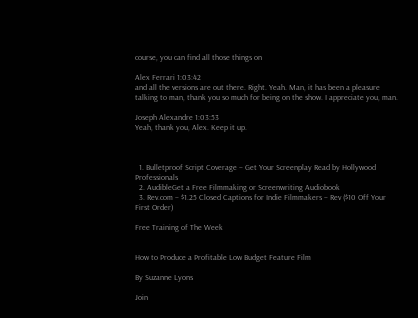course, you can find all those things on

Alex Ferrari 1:03:42
and all the versions are out there. Right. Yeah. Man, it has been a pleasure talking to man, thank you so much for being on the show. I appreciate you, man.

Joseph Alexandre 1:03:53
Yeah, thank you, Alex. Keep it up.



  1. Bulletproof Script Coverage – Get Your Screenplay Read by Hollywood Professionals
  2. AudibleGet a Free Filmmaking or Screenwriting Audiobook
  3. Rev.com – $1.25 Closed Captions for Indie Filmmakers – Rev ($10 Off Your First Order)

Free Training of The Week


How to Produce a Profitable Low Budget Feature Film

By Suzanne Lyons

Join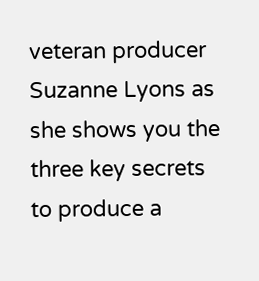veteran producer Suzanne Lyons as she shows you the three key secrets to produce a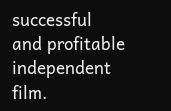successful and profitable independent film.